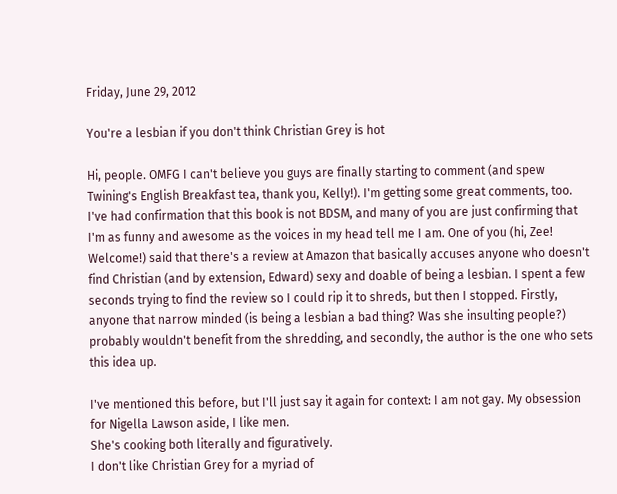Friday, June 29, 2012

You're a lesbian if you don't think Christian Grey is hot

Hi, people. OMFG I can't believe you guys are finally starting to comment (and spew Twining's English Breakfast tea, thank you, Kelly!). I'm getting some great comments, too. I've had confirmation that this book is not BDSM, and many of you are just confirming that I'm as funny and awesome as the voices in my head tell me I am. One of you (hi, Zee! Welcome!) said that there's a review at Amazon that basically accuses anyone who doesn't find Christian (and by extension, Edward) sexy and doable of being a lesbian. I spent a few seconds trying to find the review so I could rip it to shreds, but then I stopped. Firstly, anyone that narrow minded (is being a lesbian a bad thing? Was she insulting people?) probably wouldn't benefit from the shredding, and secondly, the author is the one who sets this idea up.

I've mentioned this before, but I'll just say it again for context: I am not gay. My obsession for Nigella Lawson aside, I like men.
She's cooking both literally and figuratively.
I don't like Christian Grey for a myriad of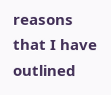reasons that I have outlined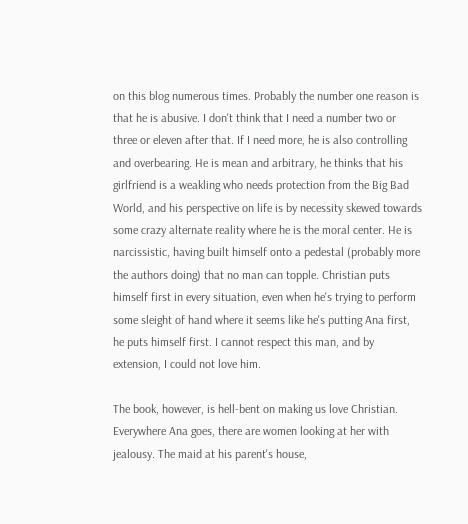on this blog numerous times. Probably the number one reason is that he is abusive. I don't think that I need a number two or three or eleven after that. If I need more, he is also controlling and overbearing. He is mean and arbitrary, he thinks that his girlfriend is a weakling who needs protection from the Big Bad World, and his perspective on life is by necessity skewed towards some crazy alternate reality where he is the moral center. He is narcissistic, having built himself onto a pedestal (probably more the authors doing) that no man can topple. Christian puts himself first in every situation, even when he's trying to perform some sleight of hand where it seems like he's putting Ana first, he puts himself first. I cannot respect this man, and by extension, I could not love him.

The book, however, is hell-bent on making us love Christian. Everywhere Ana goes, there are women looking at her with jealousy. The maid at his parent's house,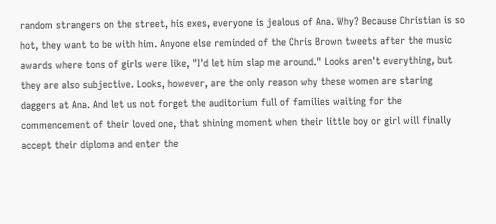random strangers on the street, his exes, everyone is jealous of Ana. Why? Because Christian is so hot, they want to be with him. Anyone else reminded of the Chris Brown tweets after the music awards where tons of girls were like, "I'd let him slap me around." Looks aren't everything, but they are also subjective. Looks, however, are the only reason why these women are staring daggers at Ana. And let us not forget the auditorium full of families waiting for the commencement of their loved one, that shining moment when their little boy or girl will finally accept their diploma and enter the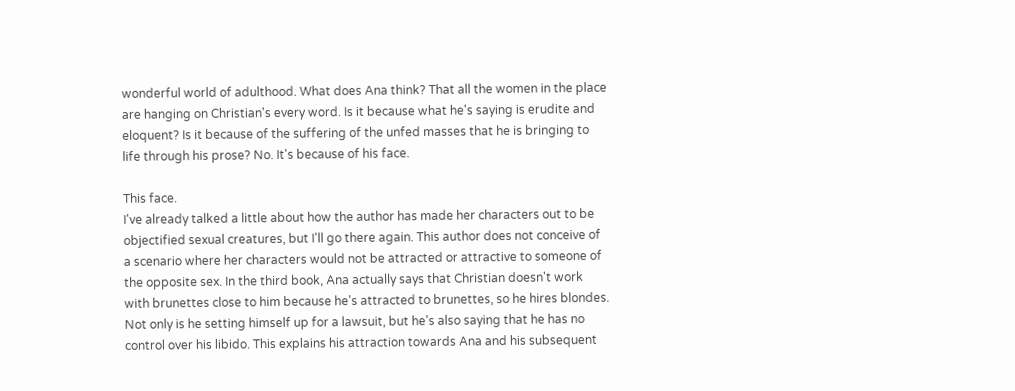wonderful world of adulthood. What does Ana think? That all the women in the place are hanging on Christian's every word. Is it because what he's saying is erudite and eloquent? Is it because of the suffering of the unfed masses that he is bringing to life through his prose? No. It's because of his face.

This face.
I've already talked a little about how the author has made her characters out to be objectified sexual creatures, but I'll go there again. This author does not conceive of a scenario where her characters would not be attracted or attractive to someone of the opposite sex. In the third book, Ana actually says that Christian doesn't work with brunettes close to him because he's attracted to brunettes, so he hires blondes. Not only is he setting himself up for a lawsuit, but he's also saying that he has no control over his libido. This explains his attraction towards Ana and his subsequent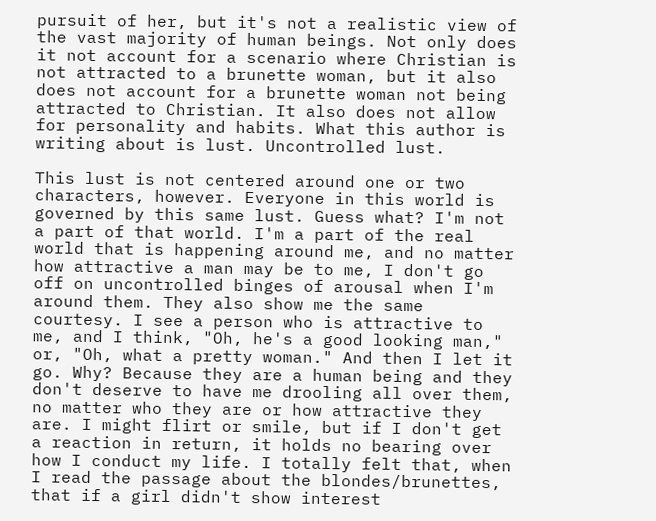pursuit of her, but it's not a realistic view of the vast majority of human beings. Not only does it not account for a scenario where Christian is not attracted to a brunette woman, but it also does not account for a brunette woman not being attracted to Christian. It also does not allow for personality and habits. What this author is writing about is lust. Uncontrolled lust.

This lust is not centered around one or two characters, however. Everyone in this world is governed by this same lust. Guess what? I'm not a part of that world. I'm a part of the real world that is happening around me, and no matter how attractive a man may be to me, I don't go off on uncontrolled binges of arousal when I'm around them. They also show me the same courtesy. I see a person who is attractive to me, and I think, "Oh, he's a good looking man," or, "Oh, what a pretty woman." And then I let it go. Why? Because they are a human being and they don't deserve to have me drooling all over them, no matter who they are or how attractive they are. I might flirt or smile, but if I don't get a reaction in return, it holds no bearing over how I conduct my life. I totally felt that, when I read the passage about the blondes/brunettes, that if a girl didn't show interest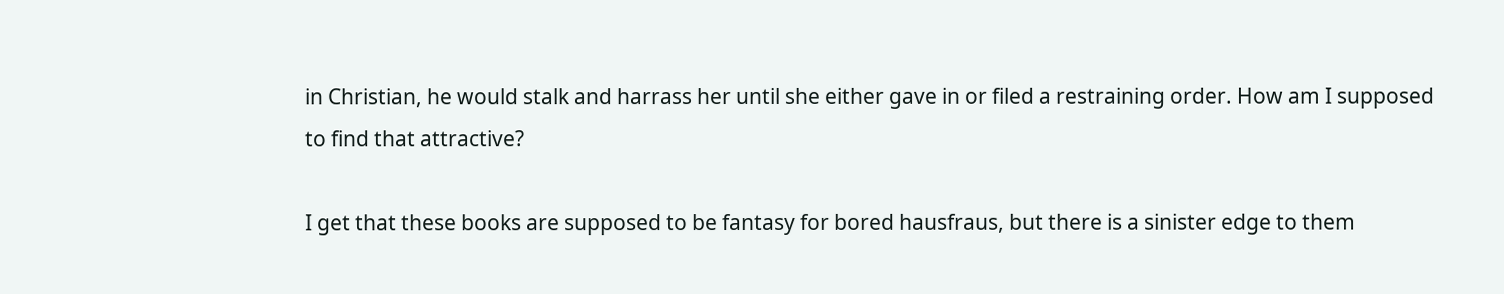in Christian, he would stalk and harrass her until she either gave in or filed a restraining order. How am I supposed to find that attractive?

I get that these books are supposed to be fantasy for bored hausfraus, but there is a sinister edge to them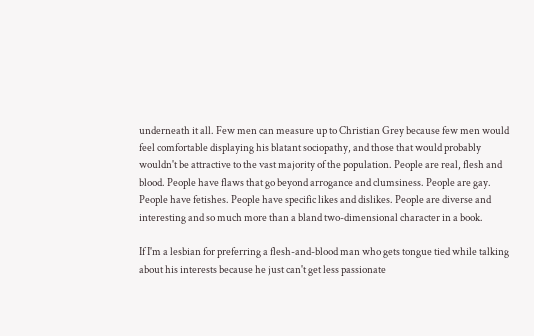underneath it all. Few men can measure up to Christian Grey because few men would feel comfortable displaying his blatant sociopathy, and those that would probably wouldn't be attractive to the vast majority of the population. People are real, flesh and blood. People have flaws that go beyond arrogance and clumsiness. People are gay. People have fetishes. People have specific likes and dislikes. People are diverse and interesting and so much more than a bland two-dimensional character in a book.

If I'm a lesbian for preferring a flesh-and-blood man who gets tongue tied while talking about his interests because he just can't get less passionate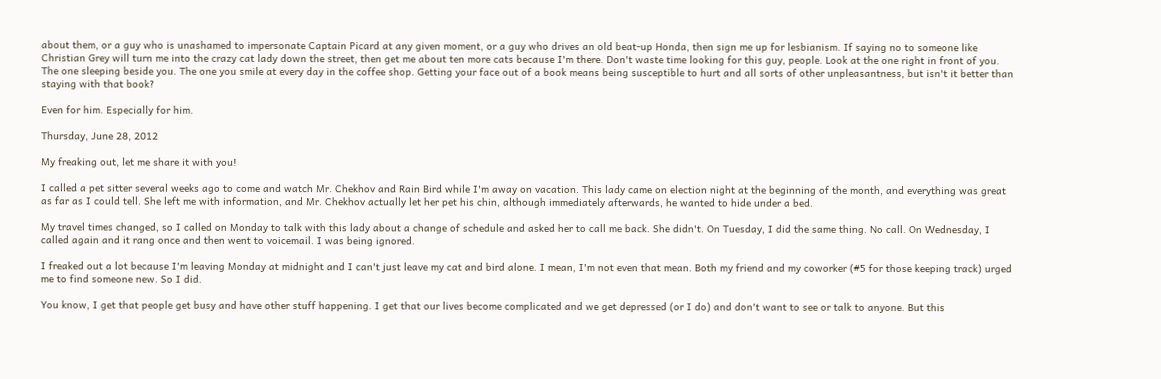about them, or a guy who is unashamed to impersonate Captain Picard at any given moment, or a guy who drives an old beat-up Honda, then sign me up for lesbianism. If saying no to someone like Christian Grey will turn me into the crazy cat lady down the street, then get me about ten more cats because I'm there. Don't waste time looking for this guy, people. Look at the one right in front of you. The one sleeping beside you. The one you smile at every day in the coffee shop. Getting your face out of a book means being susceptible to hurt and all sorts of other unpleasantness, but isn't it better than staying with that book?

Even for him. Especially for him.

Thursday, June 28, 2012

My freaking out, let me share it with you!

I called a pet sitter several weeks ago to come and watch Mr. Chekhov and Rain Bird while I'm away on vacation. This lady came on election night at the beginning of the month, and everything was great as far as I could tell. She left me with information, and Mr. Chekhov actually let her pet his chin, although immediately afterwards, he wanted to hide under a bed.

My travel times changed, so I called on Monday to talk with this lady about a change of schedule and asked her to call me back. She didn't. On Tuesday, I did the same thing. No call. On Wednesday, I called again and it rang once and then went to voicemail. I was being ignored.

I freaked out a lot because I'm leaving Monday at midnight and I can't just leave my cat and bird alone. I mean, I'm not even that mean. Both my friend and my coworker (#5 for those keeping track) urged me to find someone new. So I did.

You know, I get that people get busy and have other stuff happening. I get that our lives become complicated and we get depressed (or I do) and don't want to see or talk to anyone. But this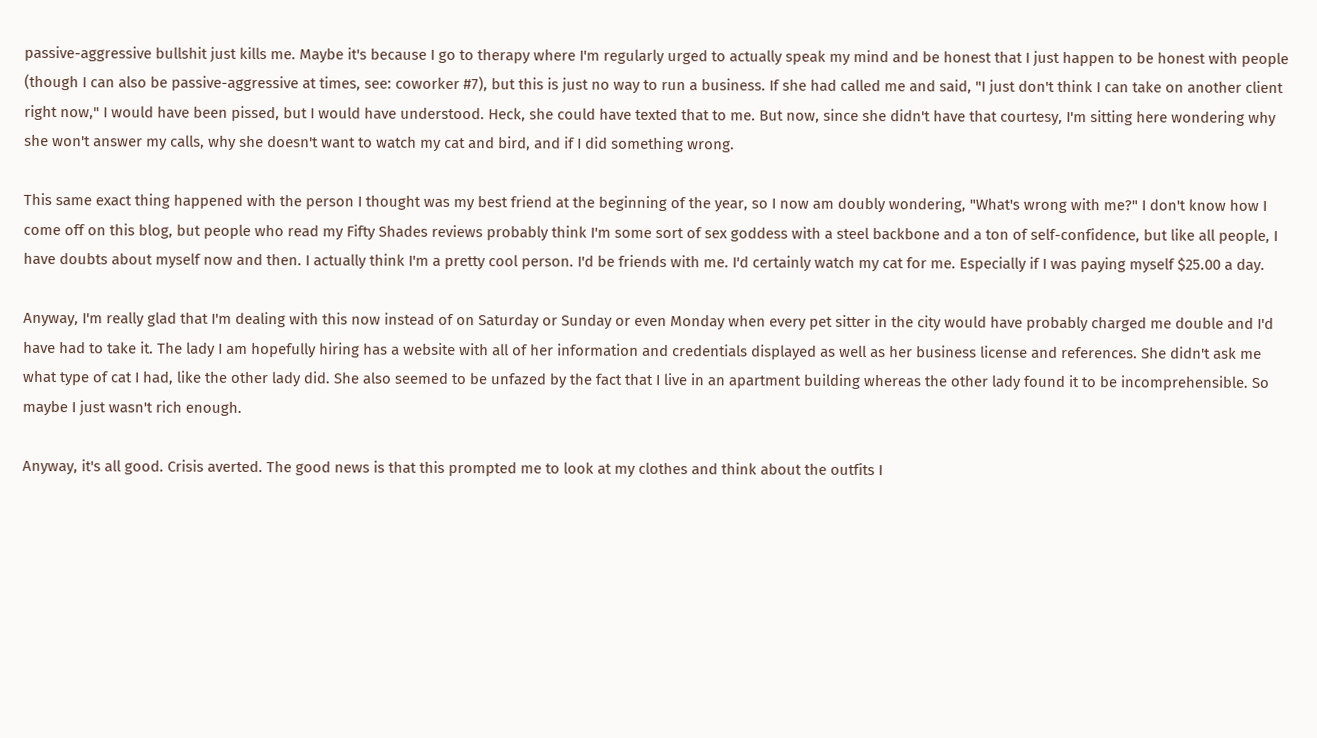passive-aggressive bullshit just kills me. Maybe it's because I go to therapy where I'm regularly urged to actually speak my mind and be honest that I just happen to be honest with people (though I can also be passive-aggressive at times, see: coworker #7), but this is just no way to run a business. If she had called me and said, "I just don't think I can take on another client right now," I would have been pissed, but I would have understood. Heck, she could have texted that to me. But now, since she didn't have that courtesy, I'm sitting here wondering why she won't answer my calls, why she doesn't want to watch my cat and bird, and if I did something wrong.

This same exact thing happened with the person I thought was my best friend at the beginning of the year, so I now am doubly wondering, "What's wrong with me?" I don't know how I come off on this blog, but people who read my Fifty Shades reviews probably think I'm some sort of sex goddess with a steel backbone and a ton of self-confidence, but like all people, I have doubts about myself now and then. I actually think I'm a pretty cool person. I'd be friends with me. I'd certainly watch my cat for me. Especially if I was paying myself $25.00 a day.

Anyway, I'm really glad that I'm dealing with this now instead of on Saturday or Sunday or even Monday when every pet sitter in the city would have probably charged me double and I'd have had to take it. The lady I am hopefully hiring has a website with all of her information and credentials displayed as well as her business license and references. She didn't ask me what type of cat I had, like the other lady did. She also seemed to be unfazed by the fact that I live in an apartment building whereas the other lady found it to be incomprehensible. So maybe I just wasn't rich enough.

Anyway, it's all good. Crisis averted. The good news is that this prompted me to look at my clothes and think about the outfits I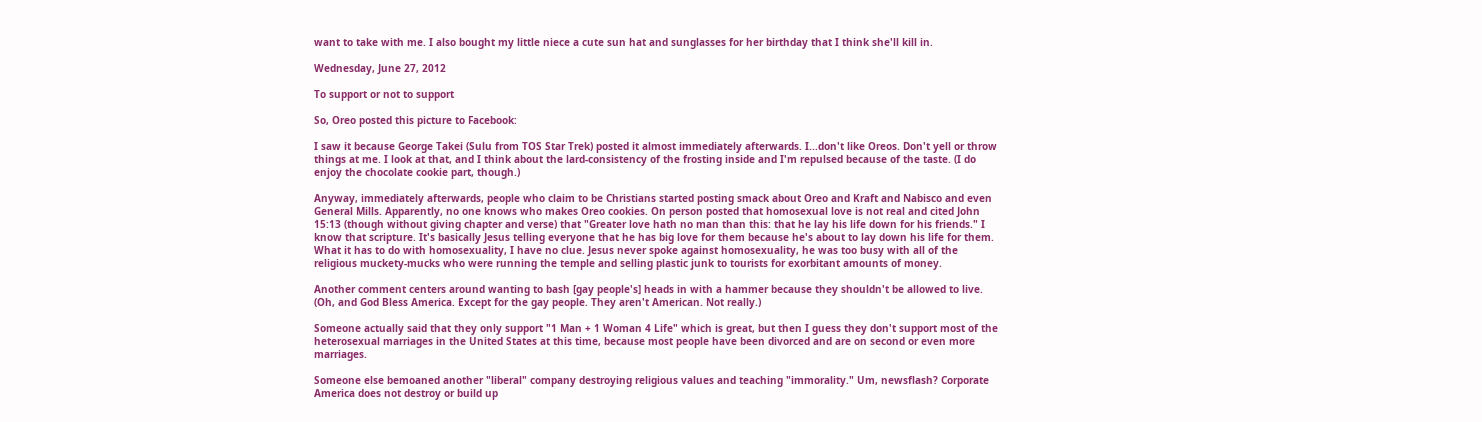want to take with me. I also bought my little niece a cute sun hat and sunglasses for her birthday that I think she'll kill in.

Wednesday, June 27, 2012

To support or not to support

So, Oreo posted this picture to Facebook:

I saw it because George Takei (Sulu from TOS Star Trek) posted it almost immediately afterwards. I...don't like Oreos. Don't yell or throw things at me. I look at that, and I think about the lard-consistency of the frosting inside and I'm repulsed because of the taste. (I do enjoy the chocolate cookie part, though.)

Anyway, immediately afterwards, people who claim to be Christians started posting smack about Oreo and Kraft and Nabisco and even General Mills. Apparently, no one knows who makes Oreo cookies. On person posted that homosexual love is not real and cited John 15:13 (though without giving chapter and verse) that "Greater love hath no man than this: that he lay his life down for his friends." I know that scripture. It's basically Jesus telling everyone that he has big love for them because he's about to lay down his life for them. What it has to do with homosexuality, I have no clue. Jesus never spoke against homosexuality, he was too busy with all of the religious muckety-mucks who were running the temple and selling plastic junk to tourists for exorbitant amounts of money.

Another comment centers around wanting to bash [gay people's] heads in with a hammer because they shouldn't be allowed to live. (Oh, and God Bless America. Except for the gay people. They aren't American. Not really.)

Someone actually said that they only support "1 Man + 1 Woman 4 Life" which is great, but then I guess they don't support most of the heterosexual marriages in the United States at this time, because most people have been divorced and are on second or even more marriages.

Someone else bemoaned another "liberal" company destroying religious values and teaching "immorality." Um, newsflash? Corporate America does not destroy or build up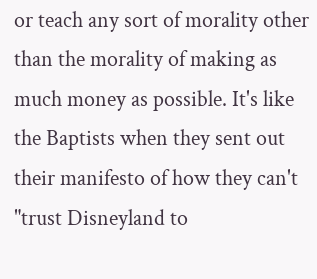or teach any sort of morality other than the morality of making as much money as possible. It's like the Baptists when they sent out their manifesto of how they can't "trust Disneyland to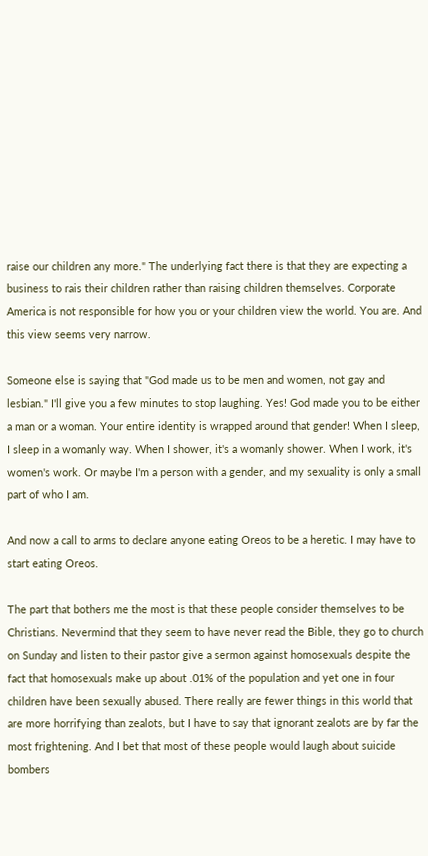raise our children any more." The underlying fact there is that they are expecting a business to rais their children rather than raising children themselves. Corporate America is not responsible for how you or your children view the world. You are. And this view seems very narrow.

Someone else is saying that "God made us to be men and women, not gay and lesbian." I'll give you a few minutes to stop laughing. Yes! God made you to be either a man or a woman. Your entire identity is wrapped around that gender! When I sleep, I sleep in a womanly way. When I shower, it's a womanly shower. When I work, it's women's work. Or maybe I'm a person with a gender, and my sexuality is only a small part of who I am.

And now a call to arms to declare anyone eating Oreos to be a heretic. I may have to start eating Oreos.

The part that bothers me the most is that these people consider themselves to be Christians. Nevermind that they seem to have never read the Bible, they go to church on Sunday and listen to their pastor give a sermon against homosexuals despite the fact that homosexuals make up about .01% of the population and yet one in four children have been sexually abused. There really are fewer things in this world that are more horrifying than zealots, but I have to say that ignorant zealots are by far the most frightening. And I bet that most of these people would laugh about suicide bombers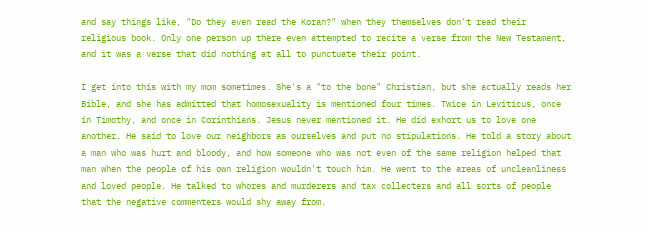and say things like, "Do they even read the Koran?" when they themselves don't read their religious book. Only one person up there even attempted to recite a verse from the New Testament, and it was a verse that did nothing at all to punctuate their point.

I get into this with my mom sometimes. She's a "to the bone" Christian, but she actually reads her Bible, and she has admitted that homosexuality is mentioned four times. Twice in Leviticus, once in Timothy, and once in Corinthians. Jesus never mentioned it. He did exhort us to love one another. He said to love our neighbors as ourselves and put no stipulations. He told a story about a man who was hurt and bloody, and how someone who was not even of the same religion helped that man when the people of his own religion wouldn't touch him. He went to the areas of uncleanliness and loved people. He talked to whores and murderers and tax collecters and all sorts of people that the negative commenters would shy away from.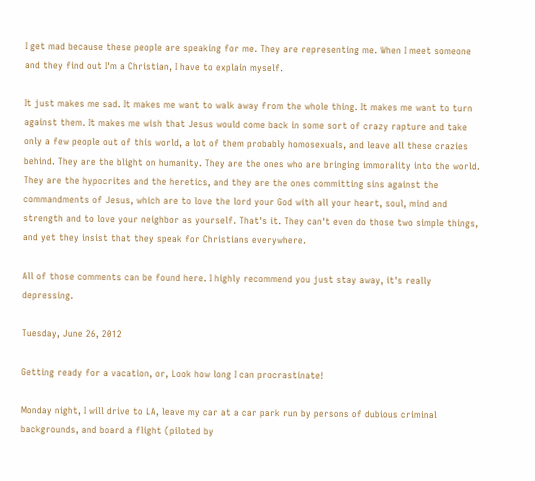I get mad because these people are speaking for me. They are representing me. When I meet someone and they find out I'm a Christian, I have to explain myself.

It just makes me sad. It makes me want to walk away from the whole thing. It makes me want to turn against them. It makes me wish that Jesus would come back in some sort of crazy rapture and take only a few people out of this world, a lot of them probably homosexuals, and leave all these crazies behind. They are the blight on humanity. They are the ones who are bringing immorality into the world. They are the hypocrites and the heretics, and they are the ones committing sins against the commandments of Jesus, which are to love the lord your God with all your heart, soul, mind and strength and to love your neighbor as yourself. That's it. They can't even do those two simple things, and yet they insist that they speak for Christians everywhere.

All of those comments can be found here. I highly recommend you just stay away, it's really depressing.

Tuesday, June 26, 2012

Getting ready for a vacation, or, Look how long I can procrastinate!

Monday night, I will drive to LA, leave my car at a car park run by persons of dubious criminal backgrounds, and board a flight (piloted by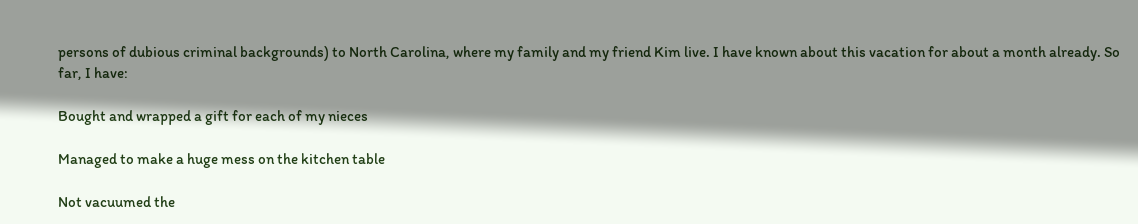persons of dubious criminal backgrounds) to North Carolina, where my family and my friend Kim live. I have known about this vacation for about a month already. So far, I have:

Bought and wrapped a gift for each of my nieces

Managed to make a huge mess on the kitchen table

Not vacuumed the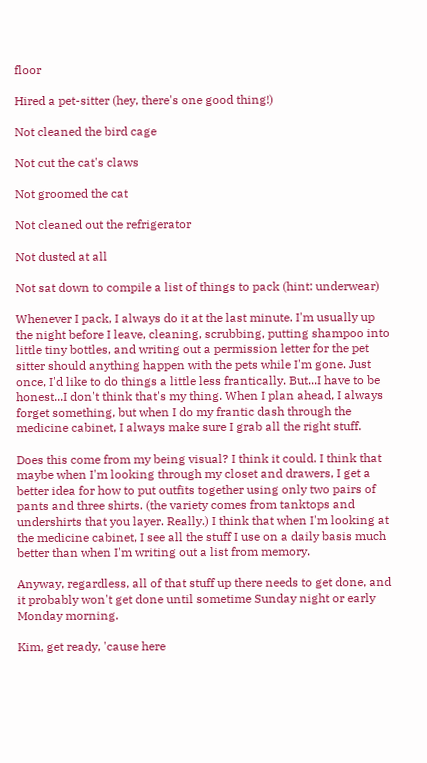floor

Hired a pet-sitter (hey, there's one good thing!)

Not cleaned the bird cage

Not cut the cat's claws

Not groomed the cat

Not cleaned out the refrigerator

Not dusted at all

Not sat down to compile a list of things to pack (hint: underwear)

Whenever I pack, I always do it at the last minute. I'm usually up the night before I leave, cleaning, scrubbing, putting shampoo into little tiny bottles, and writing out a permission letter for the pet sitter should anything happen with the pets while I'm gone. Just once, I'd like to do things a little less frantically. But...I have to be honest...I don't think that's my thing. When I plan ahead, I always forget something, but when I do my frantic dash through the medicine cabinet, I always make sure I grab all the right stuff.

Does this come from my being visual? I think it could. I think that maybe when I'm looking through my closet and drawers, I get a better idea for how to put outfits together using only two pairs of pants and three shirts. (the variety comes from tanktops and undershirts that you layer. Really.) I think that when I'm looking at the medicine cabinet, I see all the stuff I use on a daily basis much better than when I'm writing out a list from memory.

Anyway, regardless, all of that stuff up there needs to get done, and it probably won't get done until sometime Sunday night or early Monday morning.

Kim, get ready, 'cause here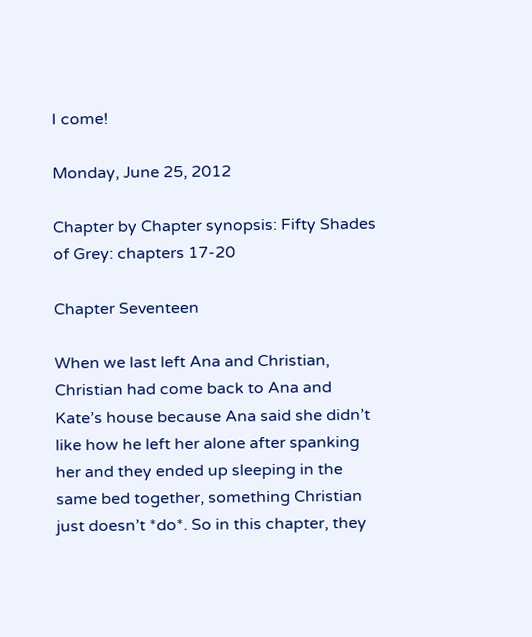I come!

Monday, June 25, 2012

Chapter by Chapter synopsis: Fifty Shades of Grey: chapters 17-20

Chapter Seventeen

When we last left Ana and Christian, Christian had come back to Ana and Kate’s house because Ana said she didn’t like how he left her alone after spanking her and they ended up sleeping in the same bed together, something Christian just doesn’t *do*. So in this chapter, they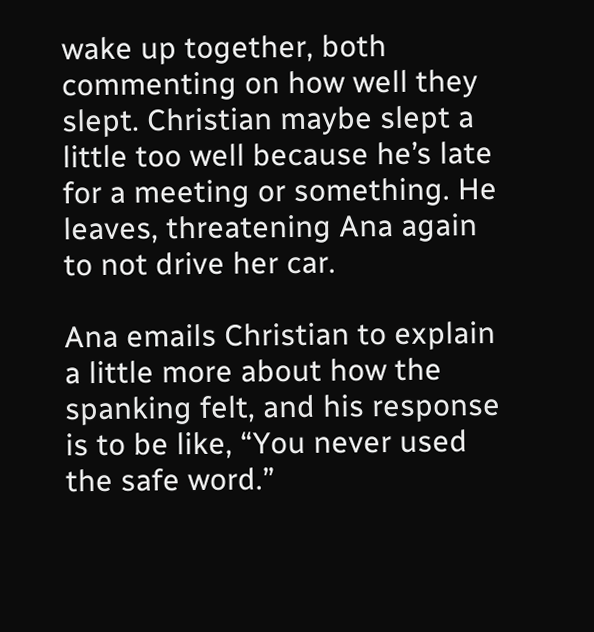wake up together, both commenting on how well they slept. Christian maybe slept a little too well because he’s late for a meeting or something. He leaves, threatening Ana again to not drive her car.

Ana emails Christian to explain a little more about how the spanking felt, and his response is to be like, “You never used the safe word.”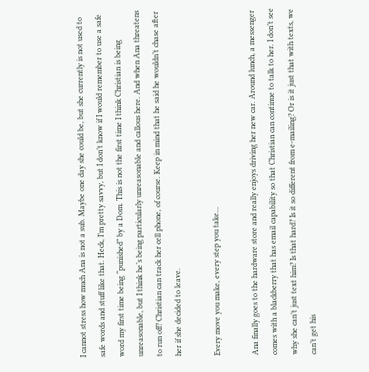I cannot stress how much Ana is not a sub. Maybe one day she could be, but she currently is not used to safe words and stuff like that. Heck, I’m pretty savvy, but I don’t know if I would remember to use a safe word my first time being “punished” by a Dom. This is not the first time I think Christian is being unreasonable, but I think he’s being particularly unreasonable and callous here. And when Ana threatens to run off? Christian can track her cell phone, of course. Keep in mind that he said he wouldn’t chase after her if she decided to leave.

Every move you make, every step you take...

Ana finally goes to the hardware store and really enjoys driving her new car. Around lunch, a messenger comes with a blackberry that has email capability so that Christian can continue to talk to her. I don’t see why she can’t just text him? Is that hard? Is it so different from e-mailing? Or is it just that with texts, we can’t get his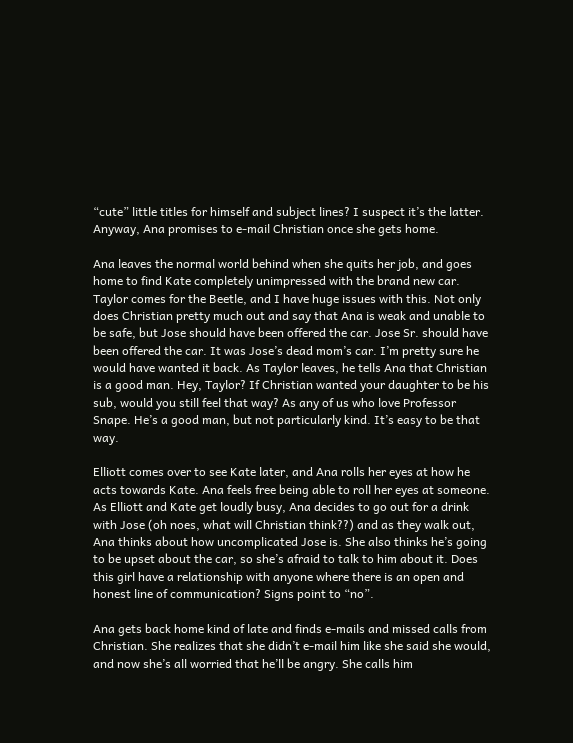“cute” little titles for himself and subject lines? I suspect it’s the latter. Anyway, Ana promises to e-mail Christian once she gets home.

Ana leaves the normal world behind when she quits her job, and goes home to find Kate completely unimpressed with the brand new car. Taylor comes for the Beetle, and I have huge issues with this. Not only does Christian pretty much out and say that Ana is weak and unable to be safe, but Jose should have been offered the car. Jose Sr. should have been offered the car. It was Jose’s dead mom’s car. I’m pretty sure he would have wanted it back. As Taylor leaves, he tells Ana that Christian is a good man. Hey, Taylor? If Christian wanted your daughter to be his sub, would you still feel that way? As any of us who love Professor Snape. He’s a good man, but not particularly kind. It’s easy to be that way.

Elliott comes over to see Kate later, and Ana rolls her eyes at how he acts towards Kate. Ana feels free being able to roll her eyes at someone. As Elliott and Kate get loudly busy, Ana decides to go out for a drink with Jose (oh noes, what will Christian think??) and as they walk out, Ana thinks about how uncomplicated Jose is. She also thinks he’s going to be upset about the car, so she’s afraid to talk to him about it. Does this girl have a relationship with anyone where there is an open and honest line of communication? Signs point to “no”.

Ana gets back home kind of late and finds e-mails and missed calls from Christian. She realizes that she didn’t e-mail him like she said she would, and now she’s all worried that he’ll be angry. She calls him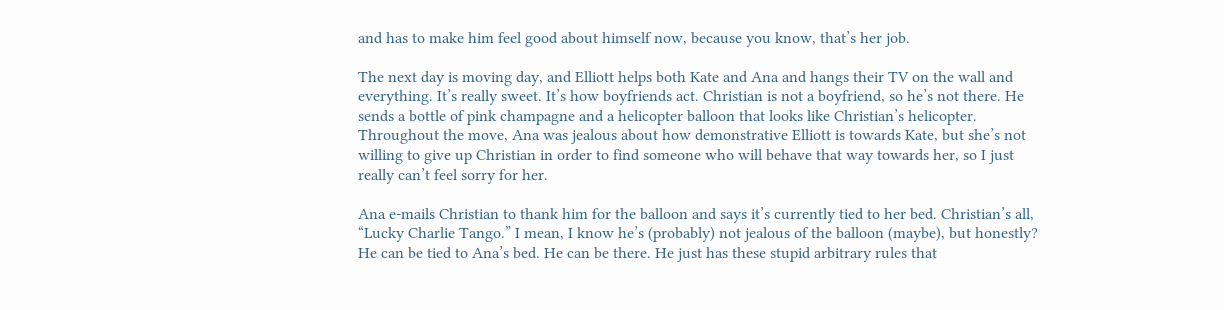and has to make him feel good about himself now, because you know, that’s her job.

The next day is moving day, and Elliott helps both Kate and Ana and hangs their TV on the wall and everything. It’s really sweet. It’s how boyfriends act. Christian is not a boyfriend, so he’s not there. He sends a bottle of pink champagne and a helicopter balloon that looks like Christian’s helicopter. Throughout the move, Ana was jealous about how demonstrative Elliott is towards Kate, but she’s not willing to give up Christian in order to find someone who will behave that way towards her, so I just really can’t feel sorry for her.

Ana e-mails Christian to thank him for the balloon and says it’s currently tied to her bed. Christian’s all, “Lucky Charlie Tango.” I mean, I know he’s (probably) not jealous of the balloon (maybe), but honestly? He can be tied to Ana’s bed. He can be there. He just has these stupid arbitrary rules that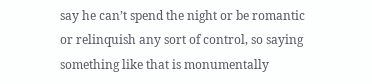say he can’t spend the night or be romantic or relinquish any sort of control, so saying something like that is monumentally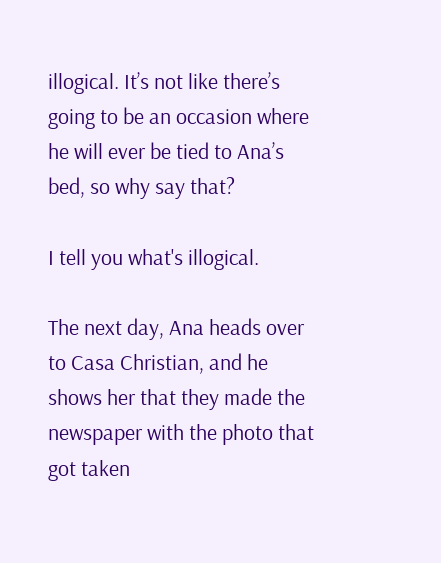illogical. It’s not like there’s going to be an occasion where he will ever be tied to Ana’s bed, so why say that?

I tell you what's illogical.

The next day, Ana heads over to Casa Christian, and he shows her that they made the newspaper with the photo that got taken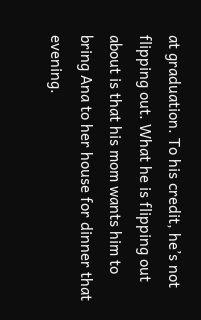at graduation. To his credit, he’s not flipping out. What he is flipping out about is that his mom wants him to bring Ana to her house for dinner that evening.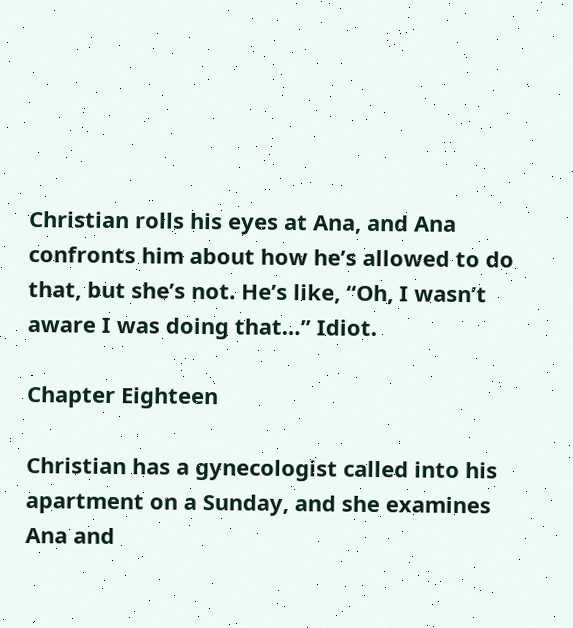Christian rolls his eyes at Ana, and Ana confronts him about how he’s allowed to do that, but she’s not. He’s like, “Oh, I wasn’t aware I was doing that…” Idiot.

Chapter Eighteen

Christian has a gynecologist called into his apartment on a Sunday, and she examines Ana and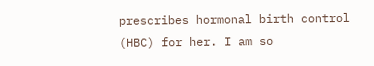prescribes hormonal birth control (HBC) for her. I am so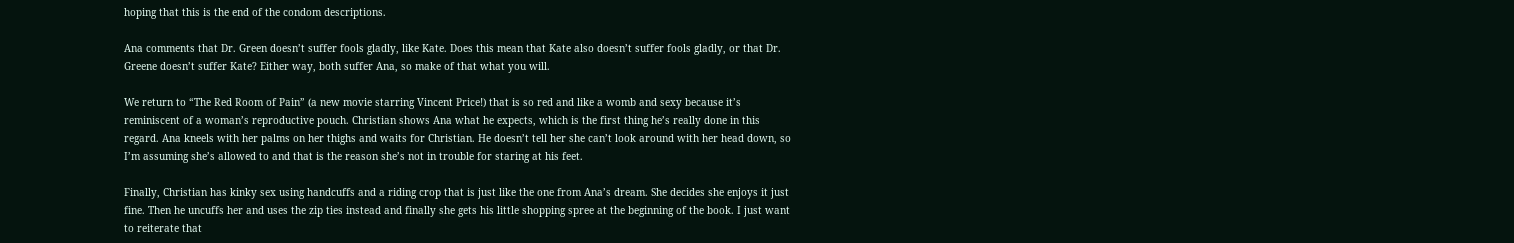hoping that this is the end of the condom descriptions.

Ana comments that Dr. Green doesn’t suffer fools gladly, like Kate. Does this mean that Kate also doesn’t suffer fools gladly, or that Dr. Greene doesn’t suffer Kate? Either way, both suffer Ana, so make of that what you will.

We return to “The Red Room of Pain” (a new movie starring Vincent Price!) that is so red and like a womb and sexy because it’s reminiscent of a woman’s reproductive pouch. Christian shows Ana what he expects, which is the first thing he’s really done in this regard. Ana kneels with her palms on her thighs and waits for Christian. He doesn’t tell her she can’t look around with her head down, so I’m assuming she’s allowed to and that is the reason she’s not in trouble for staring at his feet.

Finally, Christian has kinky sex using handcuffs and a riding crop that is just like the one from Ana’s dream. She decides she enjoys it just fine. Then he uncuffs her and uses the zip ties instead and finally she gets his little shopping spree at the beginning of the book. I just want to reiterate that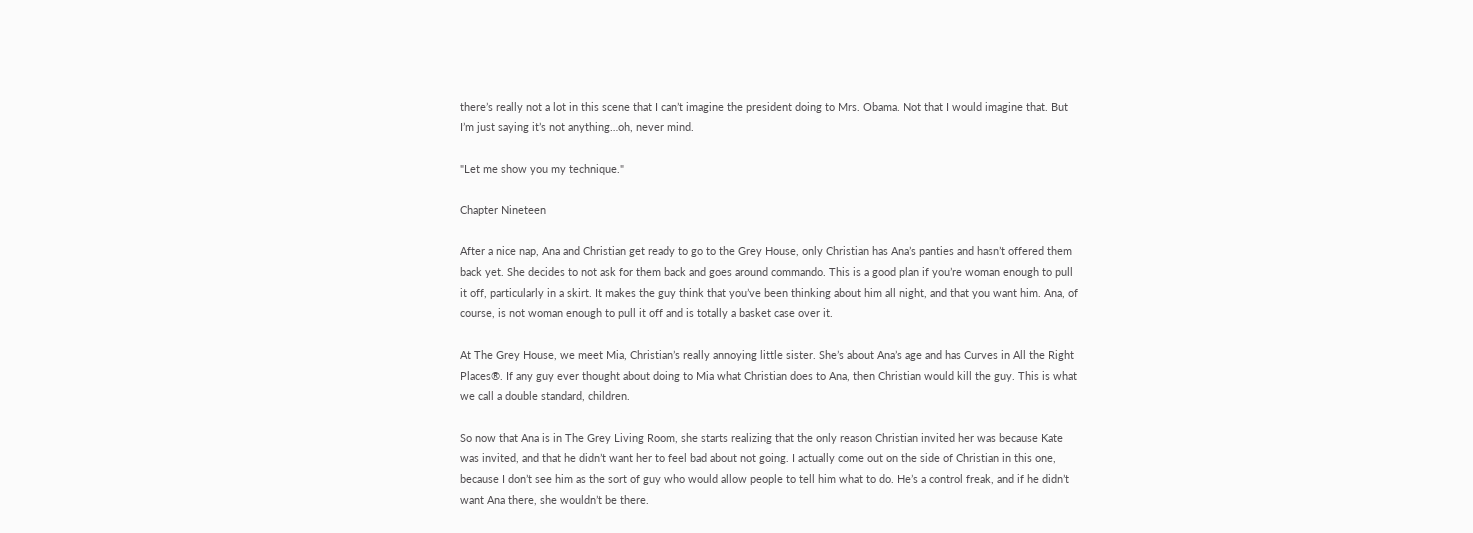there’s really not a lot in this scene that I can’t imagine the president doing to Mrs. Obama. Not that I would imagine that. But I’m just saying it’s not anything…oh, never mind.

"Let me show you my technique."

Chapter Nineteen

After a nice nap, Ana and Christian get ready to go to the Grey House, only Christian has Ana’s panties and hasn’t offered them back yet. She decides to not ask for them back and goes around commando. This is a good plan if you’re woman enough to pull it off, particularly in a skirt. It makes the guy think that you’ve been thinking about him all night, and that you want him. Ana, of course, is not woman enough to pull it off and is totally a basket case over it.

At The Grey House, we meet Mia, Christian’s really annoying little sister. She’s about Ana’s age and has Curves in All the Right Places®. If any guy ever thought about doing to Mia what Christian does to Ana, then Christian would kill the guy. This is what we call a double standard, children.

So now that Ana is in The Grey Living Room, she starts realizing that the only reason Christian invited her was because Kate was invited, and that he didn’t want her to feel bad about not going. I actually come out on the side of Christian in this one, because I don’t see him as the sort of guy who would allow people to tell him what to do. He’s a control freak, and if he didn’t want Ana there, she wouldn’t be there.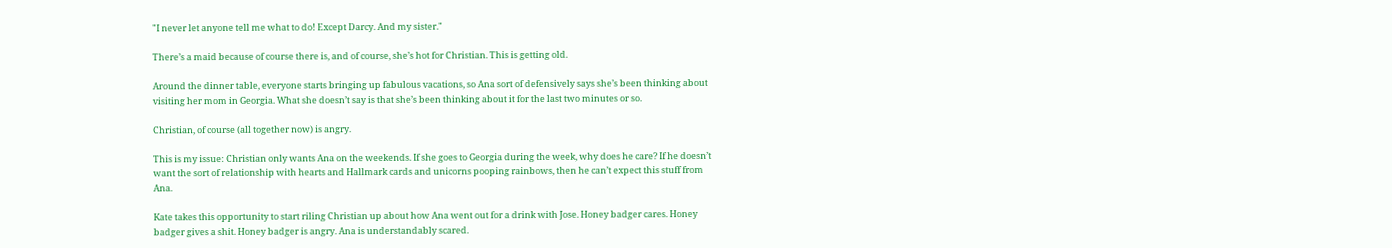"I never let anyone tell me what to do! Except Darcy. And my sister."

There’s a maid because of course there is, and of course, she’s hot for Christian. This is getting old.

Around the dinner table, everyone starts bringing up fabulous vacations, so Ana sort of defensively says she’s been thinking about visiting her mom in Georgia. What she doesn’t say is that she’s been thinking about it for the last two minutes or so.

Christian, of course (all together now) is angry.

This is my issue: Christian only wants Ana on the weekends. If she goes to Georgia during the week, why does he care? If he doesn’t want the sort of relationship with hearts and Hallmark cards and unicorns pooping rainbows, then he can’t expect this stuff from Ana.

Kate takes this opportunity to start riling Christian up about how Ana went out for a drink with Jose. Honey badger cares. Honey badger gives a shit. Honey badger is angry. Ana is understandably scared.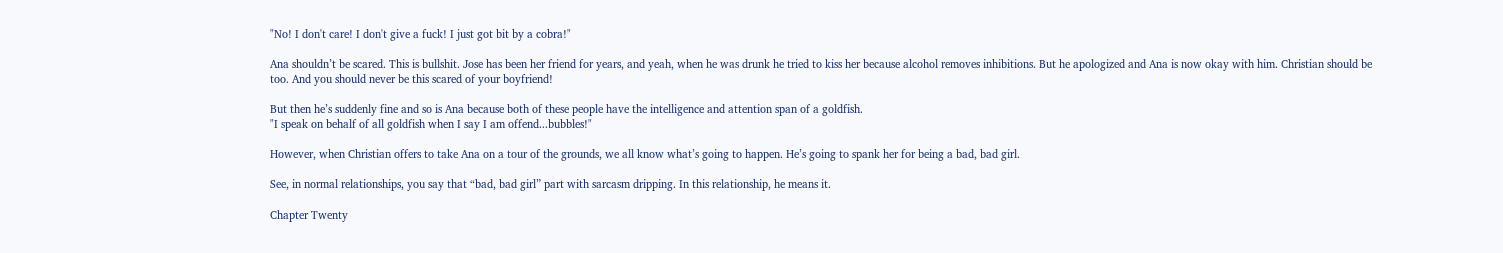"No! I don't care! I don't give a fuck! I just got bit by a cobra!"

Ana shouldn’t be scared. This is bullshit. Jose has been her friend for years, and yeah, when he was drunk he tried to kiss her because alcohol removes inhibitions. But he apologized and Ana is now okay with him. Christian should be too. And you should never be this scared of your boyfriend!

But then he’s suddenly fine and so is Ana because both of these people have the intelligence and attention span of a goldfish.
"I speak on behalf of all goldfish when I say I am offend...bubbles!"

However, when Christian offers to take Ana on a tour of the grounds, we all know what’s going to happen. He’s going to spank her for being a bad, bad girl.

See, in normal relationships, you say that “bad, bad girl” part with sarcasm dripping. In this relationship, he means it.

Chapter Twenty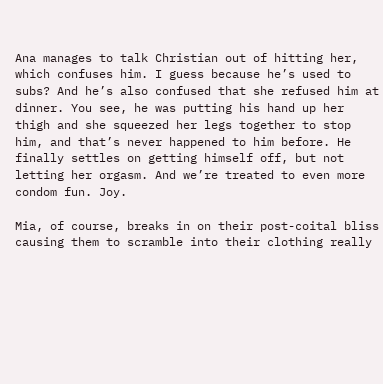Ana manages to talk Christian out of hitting her, which confuses him. I guess because he’s used to subs? And he’s also confused that she refused him at dinner. You see, he was putting his hand up her thigh and she squeezed her legs together to stop him, and that’s never happened to him before. He finally settles on getting himself off, but not letting her orgasm. And we’re treated to even more condom fun. Joy.

Mia, of course, breaks in on their post-coital bliss causing them to scramble into their clothing really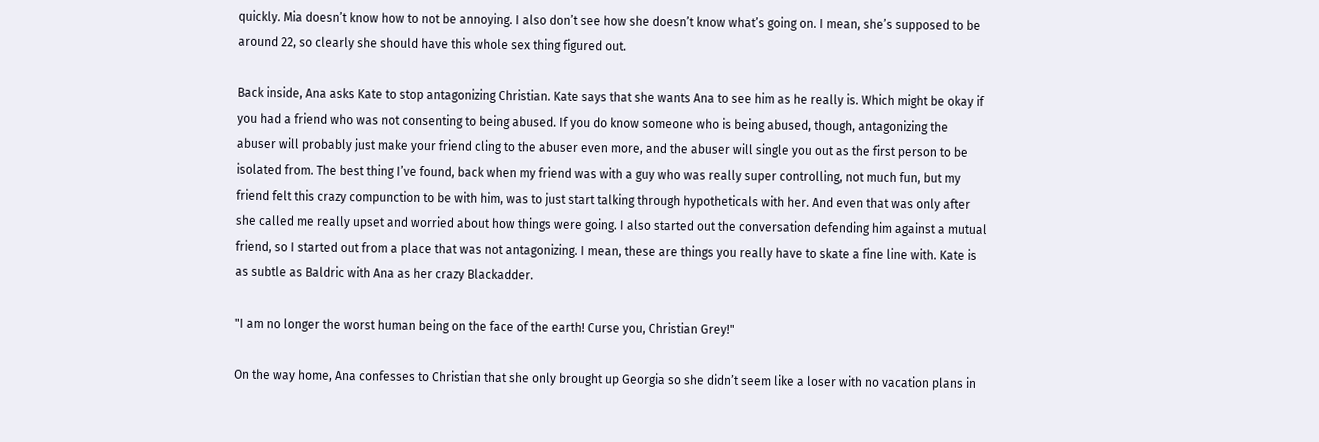quickly. Mia doesn’t know how to not be annoying. I also don’t see how she doesn’t know what’s going on. I mean, she’s supposed to be around 22, so clearly she should have this whole sex thing figured out.

Back inside, Ana asks Kate to stop antagonizing Christian. Kate says that she wants Ana to see him as he really is. Which might be okay if you had a friend who was not consenting to being abused. If you do know someone who is being abused, though, antagonizing the abuser will probably just make your friend cling to the abuser even more, and the abuser will single you out as the first person to be isolated from. The best thing I’ve found, back when my friend was with a guy who was really super controlling, not much fun, but my friend felt this crazy compunction to be with him, was to just start talking through hypotheticals with her. And even that was only after she called me really upset and worried about how things were going. I also started out the conversation defending him against a mutual friend, so I started out from a place that was not antagonizing. I mean, these are things you really have to skate a fine line with. Kate is as subtle as Baldric with Ana as her crazy Blackadder.

"I am no longer the worst human being on the face of the earth! Curse you, Christian Grey!"

On the way home, Ana confesses to Christian that she only brought up Georgia so she didn’t seem like a loser with no vacation plans in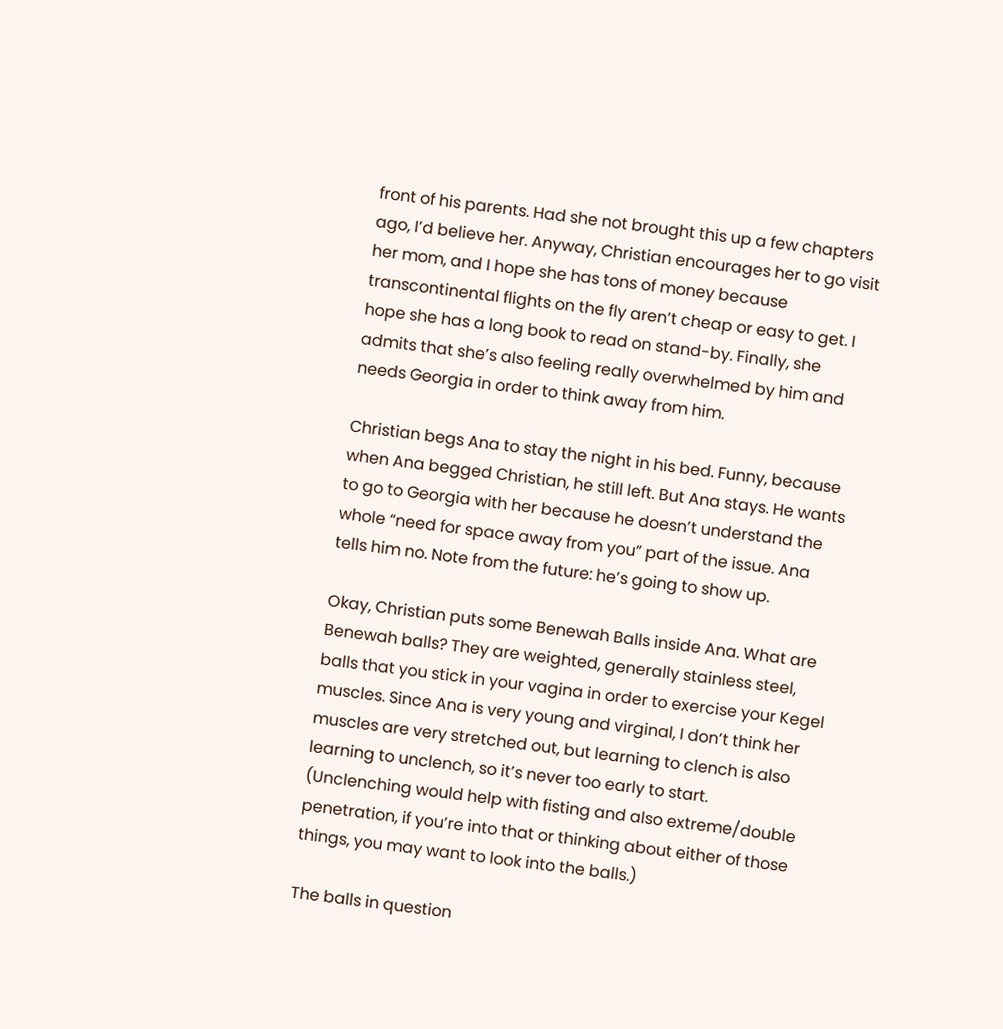front of his parents. Had she not brought this up a few chapters ago, I’d believe her. Anyway, Christian encourages her to go visit her mom, and I hope she has tons of money because transcontinental flights on the fly aren’t cheap or easy to get. I hope she has a long book to read on stand-by. Finally, she admits that she’s also feeling really overwhelmed by him and needs Georgia in order to think away from him.

Christian begs Ana to stay the night in his bed. Funny, because when Ana begged Christian, he still left. But Ana stays. He wants to go to Georgia with her because he doesn’t understand the whole “need for space away from you” part of the issue. Ana tells him no. Note from the future: he’s going to show up.

Okay, Christian puts some Benewah Balls inside Ana. What are Benewah balls? They are weighted, generally stainless steel, balls that you stick in your vagina in order to exercise your Kegel muscles. Since Ana is very young and virginal, I don’t think her muscles are very stretched out, but learning to clench is also learning to unclench, so it’s never too early to start. (Unclenching would help with fisting and also extreme/double penetration, if you’re into that or thinking about either of those things, you may want to look into the balls.)

The balls in question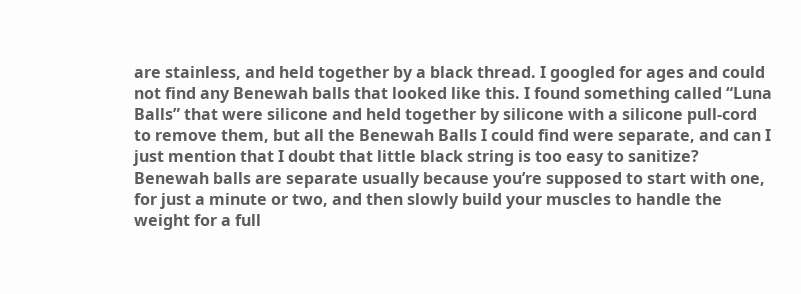are stainless, and held together by a black thread. I googled for ages and could not find any Benewah balls that looked like this. I found something called “Luna Balls” that were silicone and held together by silicone with a silicone pull-cord to remove them, but all the Benewah Balls I could find were separate, and can I just mention that I doubt that little black string is too easy to sanitize? Benewah balls are separate usually because you’re supposed to start with one, for just a minute or two, and then slowly build your muscles to handle the weight for a full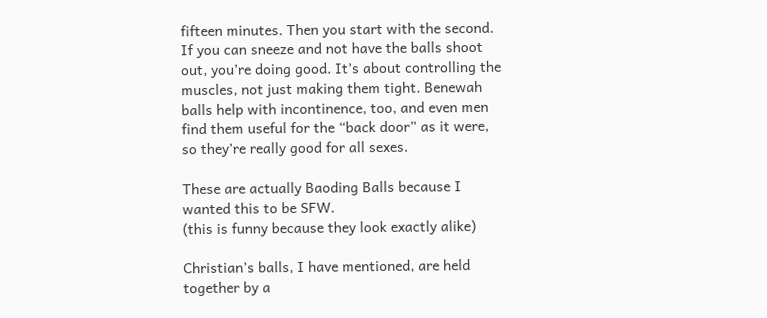fifteen minutes. Then you start with the second. If you can sneeze and not have the balls shoot out, you’re doing good. It’s about controlling the muscles, not just making them tight. Benewah balls help with incontinence, too, and even men find them useful for the “back door” as it were, so they’re really good for all sexes.

These are actually Baoding Balls because I wanted this to be SFW.
(this is funny because they look exactly alike)

Christian’s balls, I have mentioned, are held together by a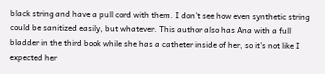black string and have a pull cord with them. I don’t see how even synthetic string could be sanitized easily, but whatever. This author also has Ana with a full bladder in the third book while she has a catheter inside of her, so it’s not like I expected her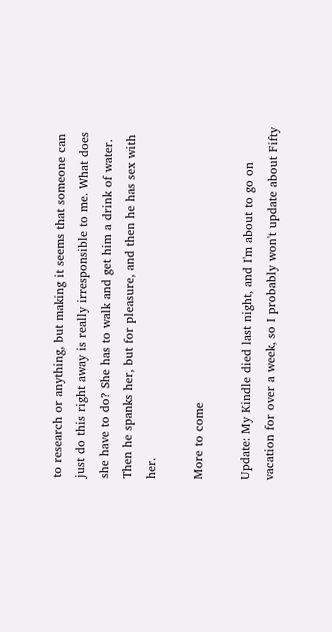to research or anything, but making it seems that someone can just do this right away is really irresponsible to me. What does she have to do? She has to walk and get him a drink of water. Then he spanks her, but for pleasure, and then he has sex with her.

More to come

Update: My Kindle died last night, and I'm about to go on vacation for over a week, so I probably won't update about Fifty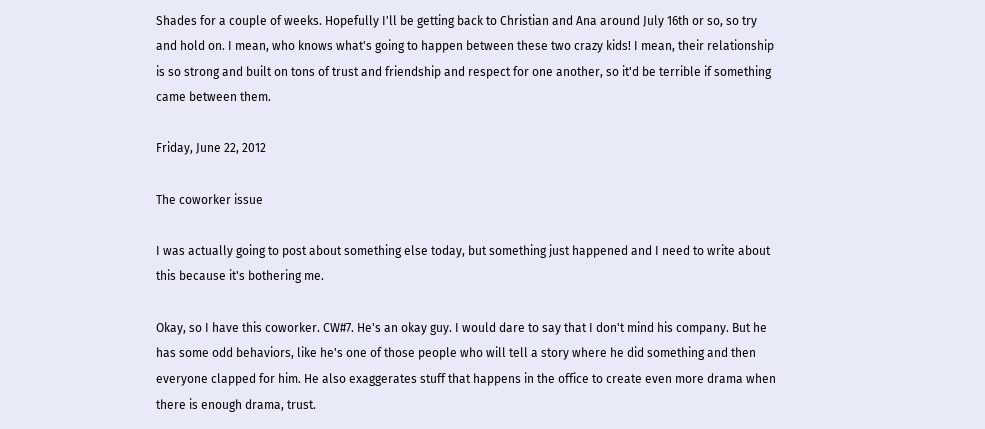Shades for a couple of weeks. Hopefully I'll be getting back to Christian and Ana around July 16th or so, so try and hold on. I mean, who knows what's going to happen between these two crazy kids! I mean, their relationship is so strong and built on tons of trust and friendship and respect for one another, so it'd be terrible if something came between them.

Friday, June 22, 2012

The coworker issue

I was actually going to post about something else today, but something just happened and I need to write about this because it's bothering me.

Okay, so I have this coworker. CW#7. He's an okay guy. I would dare to say that I don't mind his company. But he has some odd behaviors, like he's one of those people who will tell a story where he did something and then everyone clapped for him. He also exaggerates stuff that happens in the office to create even more drama when there is enough drama, trust.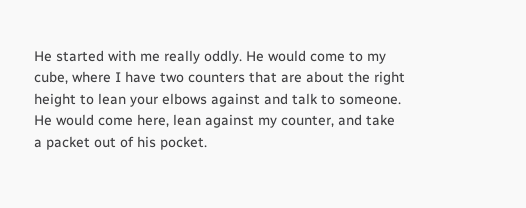He started with me really oddly. He would come to my cube, where I have two counters that are about the right height to lean your elbows against and talk to someone. He would come here, lean against my counter, and take a packet out of his pocket.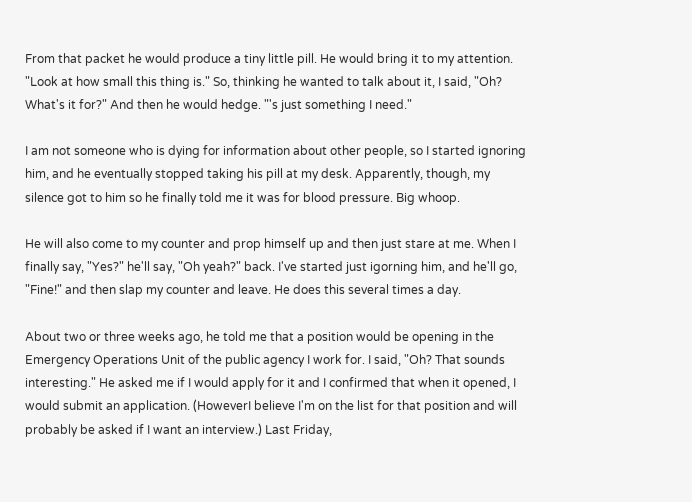From that packet he would produce a tiny little pill. He would bring it to my attention. "Look at how small this thing is." So, thinking he wanted to talk about it, I said, "Oh? What's it for?" And then he would hedge. "'s just something I need."

I am not someone who is dying for information about other people, so I started ignoring him, and he eventually stopped taking his pill at my desk. Apparently, though, my silence got to him so he finally told me it was for blood pressure. Big whoop.

He will also come to my counter and prop himself up and then just stare at me. When I finally say, "Yes?" he'll say, "Oh yeah?" back. I've started just igorning him, and he'll go, "Fine!" and then slap my counter and leave. He does this several times a day.

About two or three weeks ago, he told me that a position would be opening in the Emergency Operations Unit of the public agency I work for. I said, "Oh? That sounds interesting." He asked me if I would apply for it and I confirmed that when it opened, I would submit an application. (HoweverI believe I'm on the list for that position and will probably be asked if I want an interview.) Last Friday,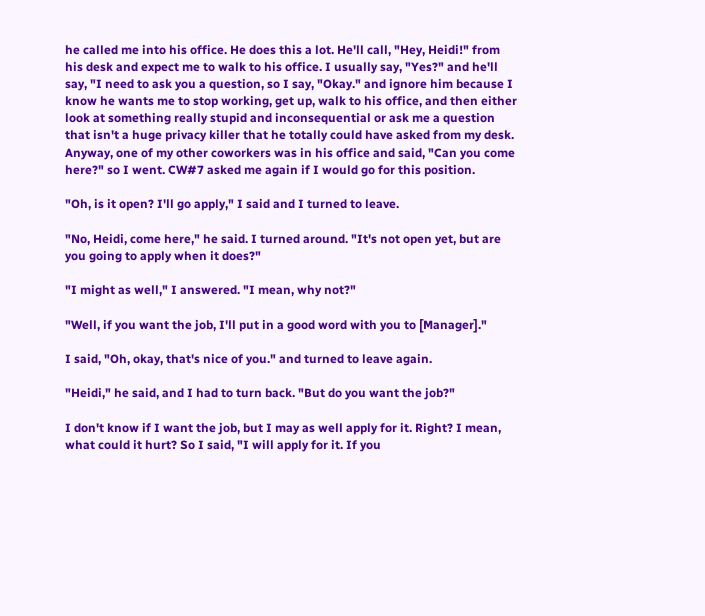he called me into his office. He does this a lot. He'll call, "Hey, Heidi!" from his desk and expect me to walk to his office. I usually say, "Yes?" and he'll say, "I need to ask you a question, so I say, "Okay." and ignore him because I know he wants me to stop working, get up, walk to his office, and then either look at something really stupid and inconsequential or ask me a question that isn't a huge privacy killer that he totally could have asked from my desk. Anyway, one of my other coworkers was in his office and said, "Can you come here?" so I went. CW#7 asked me again if I would go for this position.

"Oh, is it open? I'll go apply," I said and I turned to leave.

"No, Heidi, come here," he said. I turned around. "It's not open yet, but are you going to apply when it does?"

"I might as well," I answered. "I mean, why not?"

"Well, if you want the job, I'll put in a good word with you to [Manager]."

I said, "Oh, okay, that's nice of you." and turned to leave again.

"Heidi," he said, and I had to turn back. "But do you want the job?"

I don't know if I want the job, but I may as well apply for it. Right? I mean, what could it hurt? So I said, "I will apply for it. If you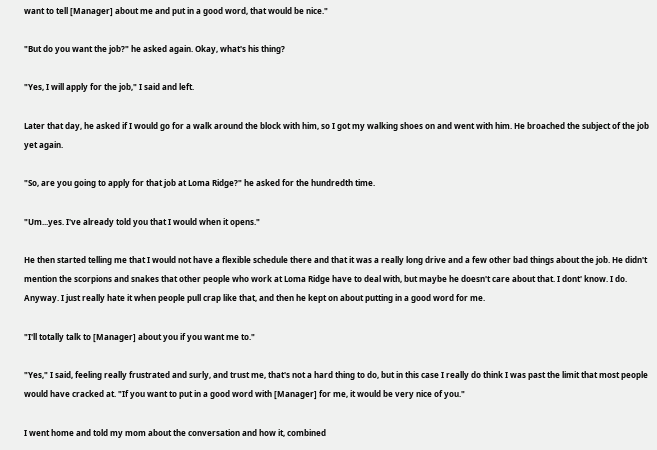want to tell [Manager] about me and put in a good word, that would be nice."

"But do you want the job?" he asked again. Okay, what's his thing?

"Yes, I will apply for the job," I said and left.

Later that day, he asked if I would go for a walk around the block with him, so I got my walking shoes on and went with him. He broached the subject of the job yet again.

"So, are you going to apply for that job at Loma Ridge?" he asked for the hundredth time.

"Um...yes. I've already told you that I would when it opens."

He then started telling me that I would not have a flexible schedule there and that it was a really long drive and a few other bad things about the job. He didn't mention the scorpions and snakes that other people who work at Loma Ridge have to deal with, but maybe he doesn't care about that. I dont' know. I do. Anyway. I just really hate it when people pull crap like that, and then he kept on about putting in a good word for me.

"I'll totally talk to [Manager] about you if you want me to."

"Yes," I said, feeling really frustrated and surly, and trust me, that's not a hard thing to do, but in this case I really do think I was past the limit that most people would have cracked at. "If you want to put in a good word with [Manager] for me, it would be very nice of you."

I went home and told my mom about the conversation and how it, combined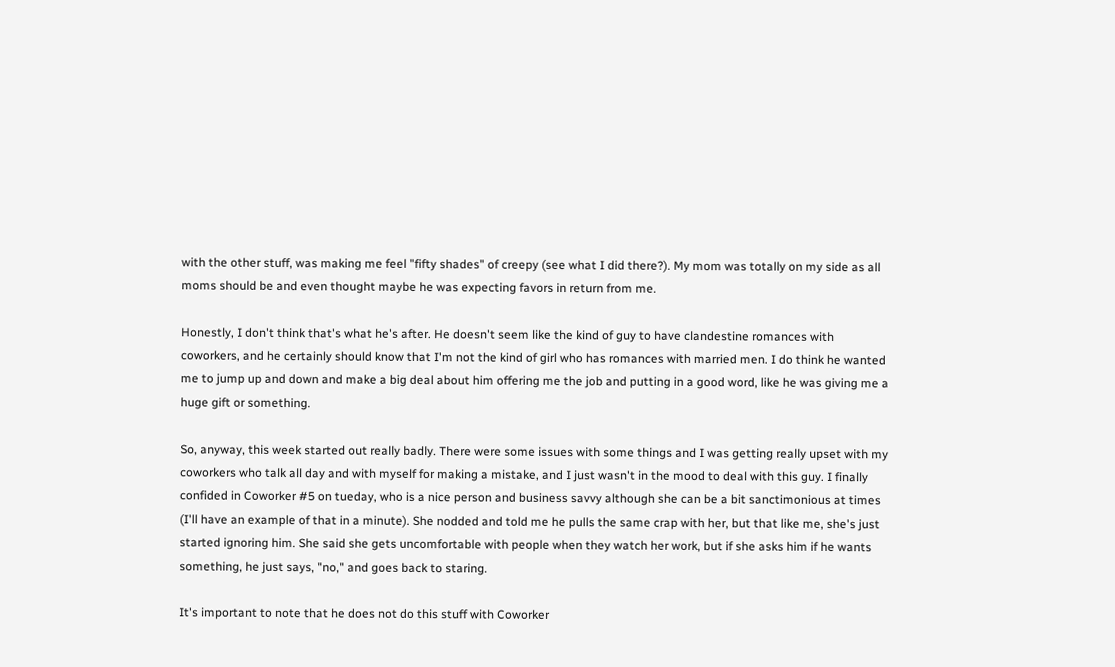with the other stuff, was making me feel "fifty shades" of creepy (see what I did there?). My mom was totally on my side as all moms should be and even thought maybe he was expecting favors in return from me.

Honestly, I don't think that's what he's after. He doesn't seem like the kind of guy to have clandestine romances with coworkers, and he certainly should know that I'm not the kind of girl who has romances with married men. I do think he wanted me to jump up and down and make a big deal about him offering me the job and putting in a good word, like he was giving me a huge gift or something.

So, anyway, this week started out really badly. There were some issues with some things and I was getting really upset with my coworkers who talk all day and with myself for making a mistake, and I just wasn't in the mood to deal with this guy. I finally confided in Coworker #5 on tueday, who is a nice person and business savvy although she can be a bit sanctimonious at times (I'll have an example of that in a minute). She nodded and told me he pulls the same crap with her, but that like me, she's just started ignoring him. She said she gets uncomfortable with people when they watch her work, but if she asks him if he wants something, he just says, "no," and goes back to staring.

It's important to note that he does not do this stuff with Coworker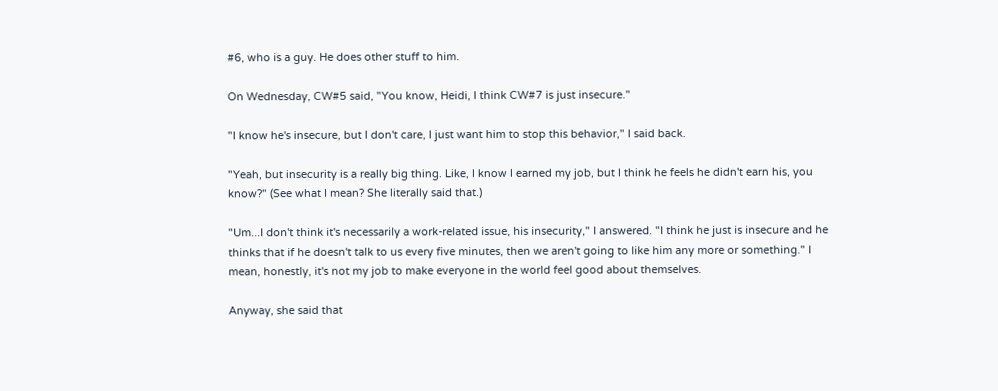#6, who is a guy. He does other stuff to him.

On Wednesday, CW#5 said, "You know, Heidi, I think CW#7 is just insecure."

"I know he's insecure, but I don't care, I just want him to stop this behavior," I said back.

"Yeah, but insecurity is a really big thing. Like, I know I earned my job, but I think he feels he didn't earn his, you know?" (See what I mean? She literally said that.)

"Um...I don't think it's necessarily a work-related issue, his insecurity," I answered. "I think he just is insecure and he thinks that if he doesn't talk to us every five minutes, then we aren't going to like him any more or something." I mean, honestly, it's not my job to make everyone in the world feel good about themselves.

Anyway, she said that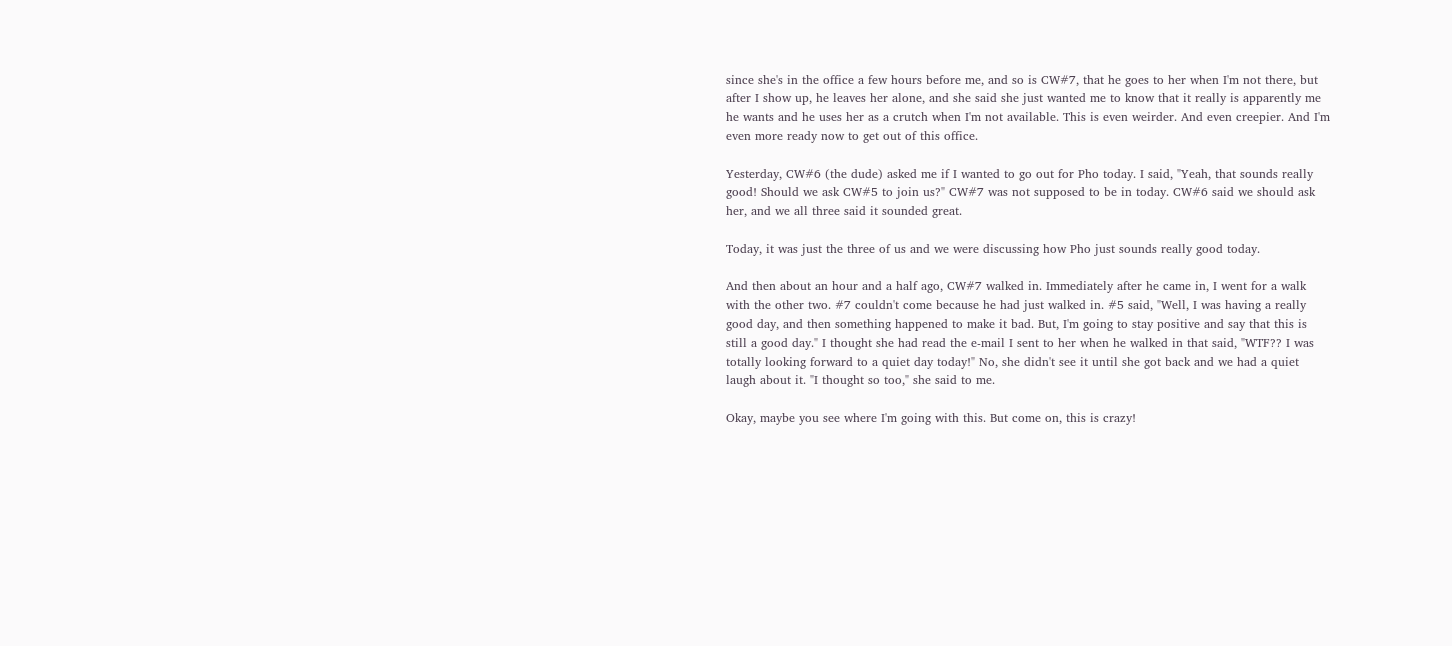since she's in the office a few hours before me, and so is CW#7, that he goes to her when I'm not there, but after I show up, he leaves her alone, and she said she just wanted me to know that it really is apparently me he wants and he uses her as a crutch when I'm not available. This is even weirder. And even creepier. And I'm even more ready now to get out of this office.

Yesterday, CW#6 (the dude) asked me if I wanted to go out for Pho today. I said, "Yeah, that sounds really good! Should we ask CW#5 to join us?" CW#7 was not supposed to be in today. CW#6 said we should ask her, and we all three said it sounded great.

Today, it was just the three of us and we were discussing how Pho just sounds really good today.

And then about an hour and a half ago, CW#7 walked in. Immediately after he came in, I went for a walk with the other two. #7 couldn't come because he had just walked in. #5 said, "Well, I was having a really good day, and then something happened to make it bad. But, I'm going to stay positive and say that this is still a good day." I thought she had read the e-mail I sent to her when he walked in that said, "WTF?? I was totally looking forward to a quiet day today!" No, she didn't see it until she got back and we had a quiet laugh about it. "I thought so too," she said to me.

Okay, maybe you see where I'm going with this. But come on, this is crazy!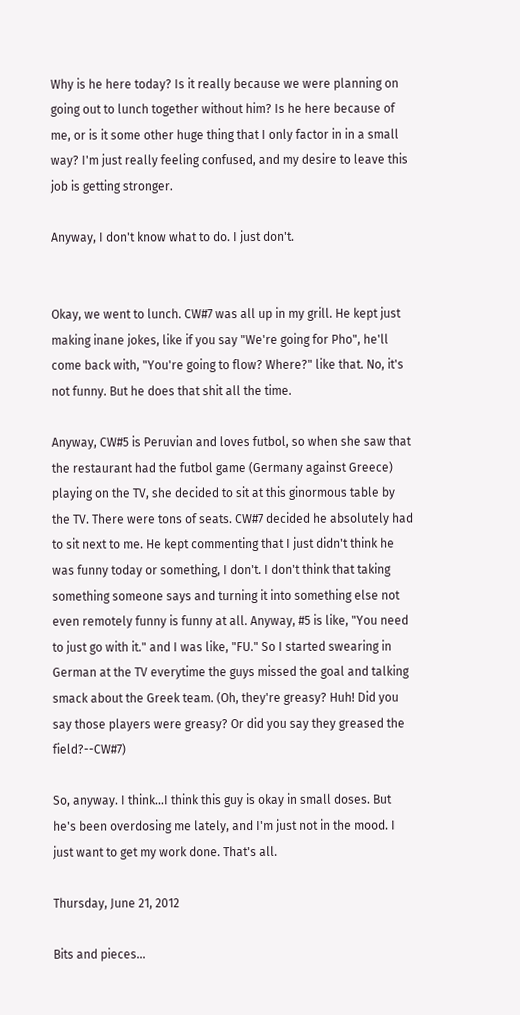Why is he here today? Is it really because we were planning on going out to lunch together without him? Is he here because of me, or is it some other huge thing that I only factor in in a small way? I'm just really feeling confused, and my desire to leave this job is getting stronger.

Anyway, I don't know what to do. I just don't.


Okay, we went to lunch. CW#7 was all up in my grill. He kept just making inane jokes, like if you say "We're going for Pho", he'll come back with, "You're going to flow? Where?" like that. No, it's not funny. But he does that shit all the time.

Anyway, CW#5 is Peruvian and loves futbol, so when she saw that the restaurant had the futbol game (Germany against Greece) playing on the TV, she decided to sit at this ginormous table by the TV. There were tons of seats. CW#7 decided he absolutely had to sit next to me. He kept commenting that I just didn't think he was funny today or something, I don't. I don't think that taking something someone says and turning it into something else not even remotely funny is funny at all. Anyway, #5 is like, "You need to just go with it." and I was like, "FU." So I started swearing in German at the TV everytime the guys missed the goal and talking smack about the Greek team. (Oh, they're greasy? Huh! Did you say those players were greasy? Or did you say they greased the field?--CW#7)

So, anyway. I think...I think this guy is okay in small doses. But he's been overdosing me lately, and I'm just not in the mood. I just want to get my work done. That's all.

Thursday, June 21, 2012

Bits and pieces...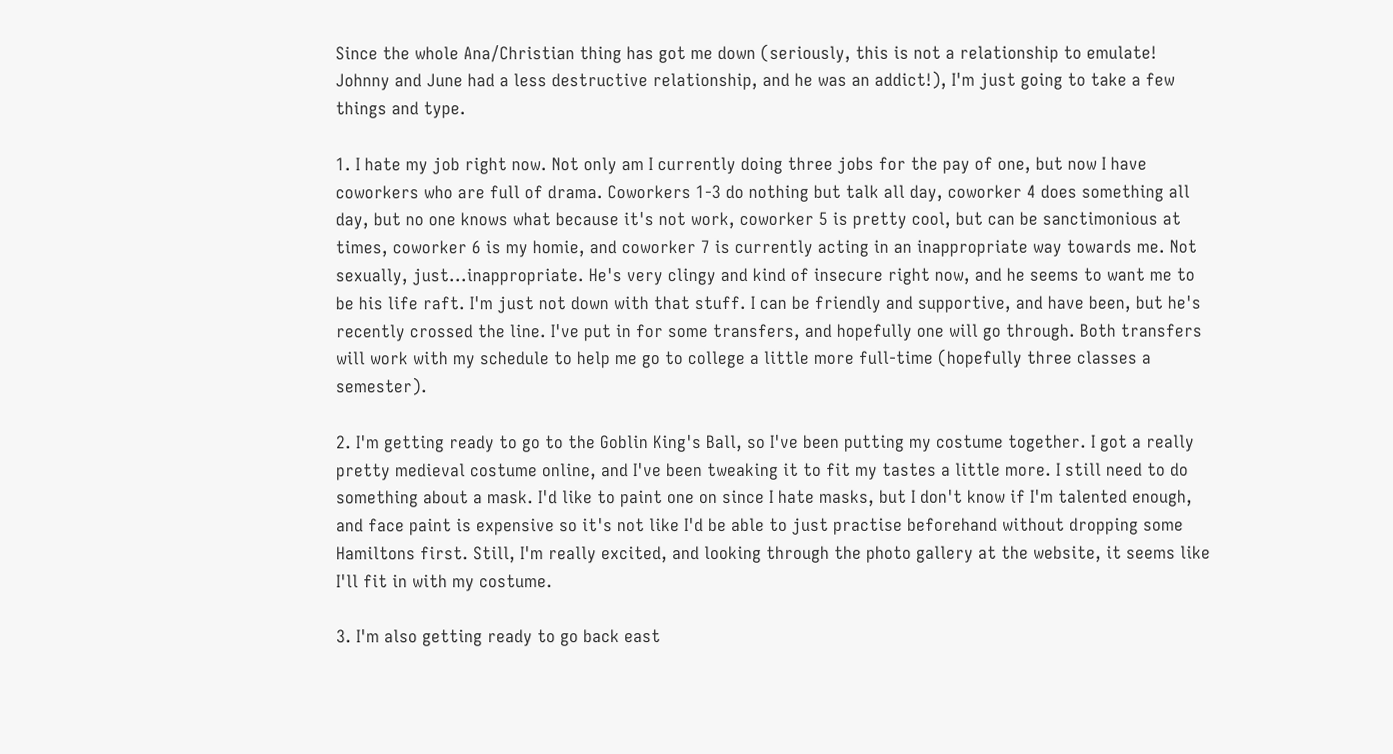Since the whole Ana/Christian thing has got me down (seriously, this is not a relationship to emulate! Johnny and June had a less destructive relationship, and he was an addict!), I'm just going to take a few things and type.

1. I hate my job right now. Not only am I currently doing three jobs for the pay of one, but now I have coworkers who are full of drama. Coworkers 1-3 do nothing but talk all day, coworker 4 does something all day, but no one knows what because it's not work, coworker 5 is pretty cool, but can be sanctimonious at times, coworker 6 is my homie, and coworker 7 is currently acting in an inappropriate way towards me. Not sexually, just...inappropriate. He's very clingy and kind of insecure right now, and he seems to want me to be his life raft. I'm just not down with that stuff. I can be friendly and supportive, and have been, but he's recently crossed the line. I've put in for some transfers, and hopefully one will go through. Both transfers will work with my schedule to help me go to college a little more full-time (hopefully three classes a semester).

2. I'm getting ready to go to the Goblin King's Ball, so I've been putting my costume together. I got a really pretty medieval costume online, and I've been tweaking it to fit my tastes a little more. I still need to do something about a mask. I'd like to paint one on since I hate masks, but I don't know if I'm talented enough, and face paint is expensive so it's not like I'd be able to just practise beforehand without dropping some Hamiltons first. Still, I'm really excited, and looking through the photo gallery at the website, it seems like I'll fit in with my costume.

3. I'm also getting ready to go back east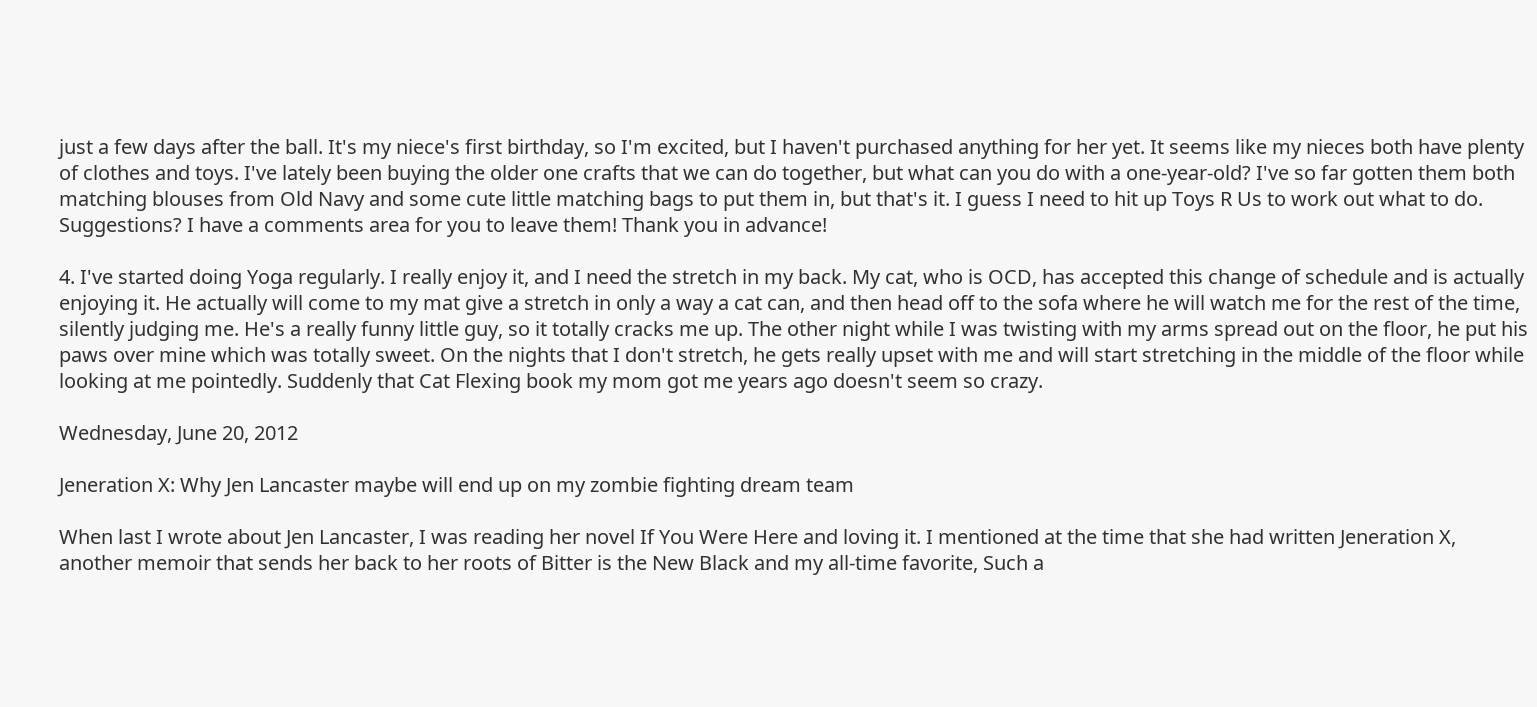just a few days after the ball. It's my niece's first birthday, so I'm excited, but I haven't purchased anything for her yet. It seems like my nieces both have plenty of clothes and toys. I've lately been buying the older one crafts that we can do together, but what can you do with a one-year-old? I've so far gotten them both matching blouses from Old Navy and some cute little matching bags to put them in, but that's it. I guess I need to hit up Toys R Us to work out what to do. Suggestions? I have a comments area for you to leave them! Thank you in advance!

4. I've started doing Yoga regularly. I really enjoy it, and I need the stretch in my back. My cat, who is OCD, has accepted this change of schedule and is actually enjoying it. He actually will come to my mat give a stretch in only a way a cat can, and then head off to the sofa where he will watch me for the rest of the time, silently judging me. He's a really funny little guy, so it totally cracks me up. The other night while I was twisting with my arms spread out on the floor, he put his paws over mine which was totally sweet. On the nights that I don't stretch, he gets really upset with me and will start stretching in the middle of the floor while looking at me pointedly. Suddenly that Cat Flexing book my mom got me years ago doesn't seem so crazy.

Wednesday, June 20, 2012

Jeneration X: Why Jen Lancaster maybe will end up on my zombie fighting dream team

When last I wrote about Jen Lancaster, I was reading her novel If You Were Here and loving it. I mentioned at the time that she had written Jeneration X, another memoir that sends her back to her roots of Bitter is the New Black and my all-time favorite, Such a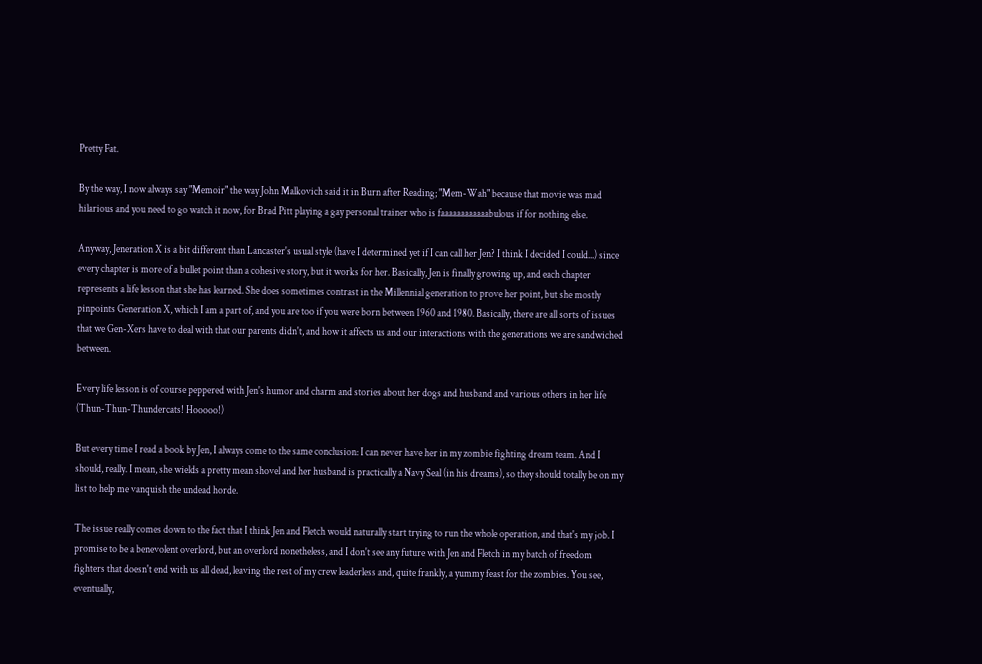Pretty Fat.

By the way, I now always say "Memoir" the way John Malkovich said it in Burn after Reading; "Mem-Wah" because that movie was mad hilarious and you need to go watch it now, for Brad Pitt playing a gay personal trainer who is faaaaaaaaaaaabulous if for nothing else.

Anyway, Jeneration X is a bit different than Lancaster's usual style (have I determined yet if I can call her Jen? I think I decided I could...) since every chapter is more of a bullet point than a cohesive story, but it works for her. Basically, Jen is finally growing up, and each chapter represents a life lesson that she has learned. She does sometimes contrast in the Millennial generation to prove her point, but she mostly pinpoints Generation X, which I am a part of, and you are too if you were born between 1960 and 1980. Basically, there are all sorts of issues that we Gen-Xers have to deal with that our parents didn't, and how it affects us and our interactions with the generations we are sandwiched between.

Every life lesson is of course peppered with Jen's humor and charm and stories about her dogs and husband and various others in her life (Thun-Thun-Thundercats! Hooooo!)

But every time I read a book by Jen, I always come to the same conclusion: I can never have her in my zombie fighting dream team. And I should, really. I mean, she wields a pretty mean shovel and her husband is practically a Navy Seal (in his dreams), so they should totally be on my list to help me vanquish the undead horde.

The issue really comes down to the fact that I think Jen and Fletch would naturally start trying to run the whole operation, and that's my job. I promise to be a benevolent overlord, but an overlord nonetheless, and I don't see any future with Jen and Fletch in my batch of freedom fighters that doesn't end with us all dead, leaving the rest of my crew leaderless and, quite frankly, a yummy feast for the zombies. You see, eventually,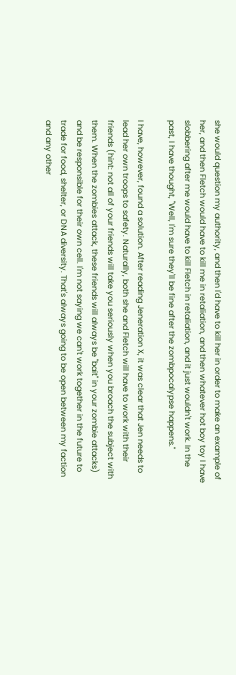she would question my authority, and then I'd have to kill her in order to make an example of her, and then Fletch would have to kill me in retaliation, and then whatever hot boy toy I have slobbering after me would have to kill Fletch in retaliation, and it just wouldn't work. In the past, I have thought, "Well, I'm sure they'll be fine after the zombpocalypse happens."

I have, however, found a solution. After reading Jeneration X, it was clear that Jen needs to lead her own troops to safety. Naturally, both she and Fletch will have to work with their friends (hint: not all of your friends will take you seriously when you broach the subject with them. When the zombies attack, these friends will always be "bait" in your zombie attacks) and be responsible for their own cell. I'm not saying we can't work together in the future to trade for food, shelter, or DNA diversity. That's always going to be open between my faction and any other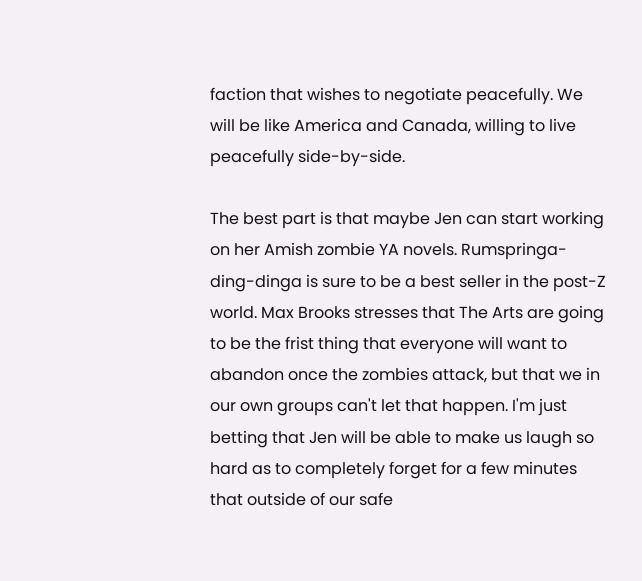faction that wishes to negotiate peacefully. We will be like America and Canada, willing to live peacefully side-by-side.

The best part is that maybe Jen can start working on her Amish zombie YA novels. Rumspringa-ding-dinga is sure to be a best seller in the post-Z world. Max Brooks stresses that The Arts are going to be the frist thing that everyone will want to abandon once the zombies attack, but that we in our own groups can't let that happen. I'm just betting that Jen will be able to make us laugh so hard as to completely forget for a few minutes that outside of our safe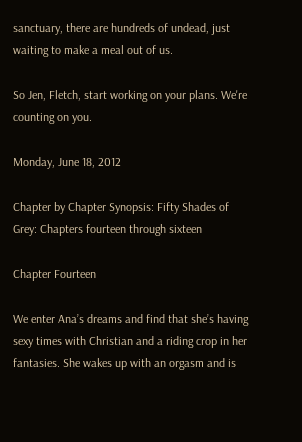sanctuary, there are hundreds of undead, just waiting to make a meal out of us.

So Jen, Fletch, start working on your plans. We're counting on you.

Monday, June 18, 2012

Chapter by Chapter Synopsis: Fifty Shades of Grey: Chapters fourteen through sixteen

Chapter Fourteen

We enter Ana’s dreams and find that she’s having sexy times with Christian and a riding crop in her fantasies. She wakes up with an orgasm and is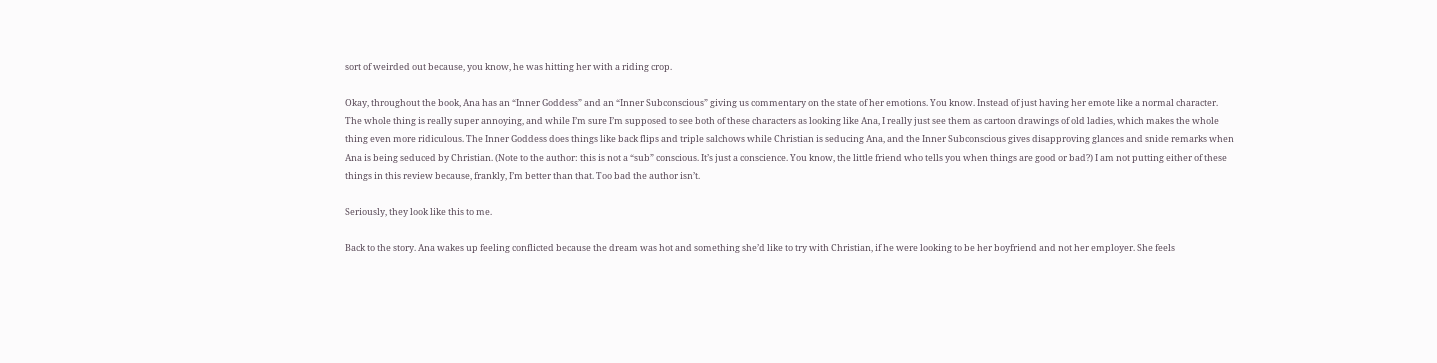sort of weirded out because, you know, he was hitting her with a riding crop.

Okay, throughout the book, Ana has an “Inner Goddess” and an “Inner Subconscious” giving us commentary on the state of her emotions. You know. Instead of just having her emote like a normal character. The whole thing is really super annoying, and while I’m sure I’m supposed to see both of these characters as looking like Ana, I really just see them as cartoon drawings of old ladies, which makes the whole thing even more ridiculous. The Inner Goddess does things like back flips and triple salchows while Christian is seducing Ana, and the Inner Subconscious gives disapproving glances and snide remarks when Ana is being seduced by Christian. (Note to the author: this is not a “sub” conscious. It’s just a conscience. You know, the little friend who tells you when things are good or bad?) I am not putting either of these things in this review because, frankly, I’m better than that. Too bad the author isn’t.

Seriously, they look like this to me.

Back to the story. Ana wakes up feeling conflicted because the dream was hot and something she’d like to try with Christian, if he were looking to be her boyfriend and not her employer. She feels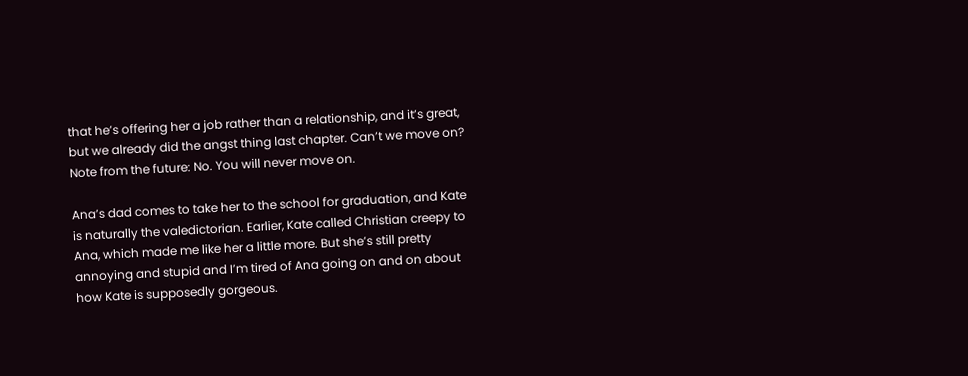that he’s offering her a job rather than a relationship, and it’s great, but we already did the angst thing last chapter. Can’t we move on? Note from the future: No. You will never move on.

Ana’s dad comes to take her to the school for graduation, and Kate is naturally the valedictorian. Earlier, Kate called Christian creepy to Ana, which made me like her a little more. But she’s still pretty annoying and stupid and I’m tired of Ana going on and on about how Kate is supposedly gorgeous.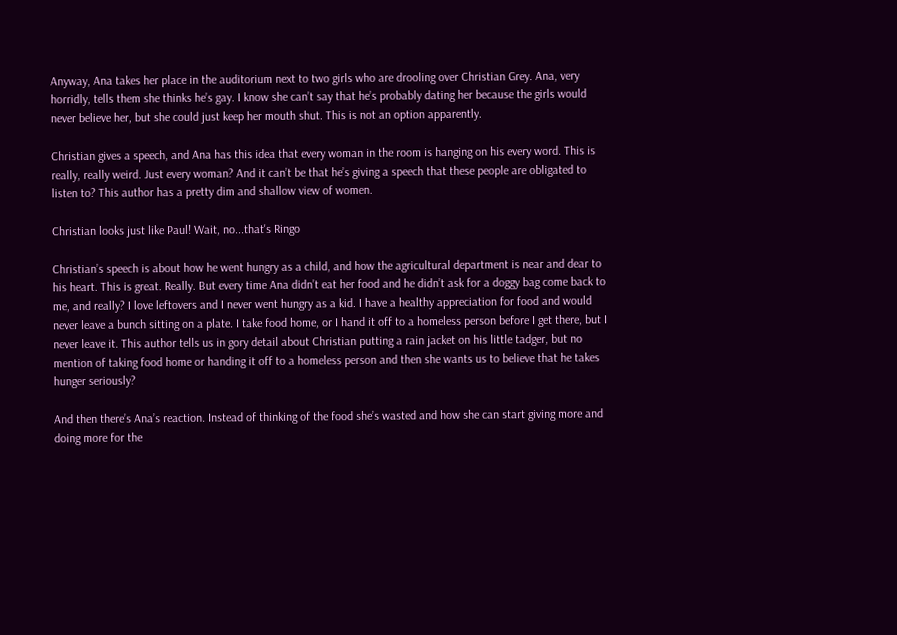Anyway, Ana takes her place in the auditorium next to two girls who are drooling over Christian Grey. Ana, very horridly, tells them she thinks he’s gay. I know she can’t say that he’s probably dating her because the girls would never believe her, but she could just keep her mouth shut. This is not an option apparently.

Christian gives a speech, and Ana has this idea that every woman in the room is hanging on his every word. This is really, really weird. Just every woman? And it can’t be that he’s giving a speech that these people are obligated to listen to? This author has a pretty dim and shallow view of women.

Christian looks just like Paul! Wait, no...that's Ringo

Christian’s speech is about how he went hungry as a child, and how the agricultural department is near and dear to his heart. This is great. Really. But every time Ana didn’t eat her food and he didn’t ask for a doggy bag come back to me, and really? I love leftovers and I never went hungry as a kid. I have a healthy appreciation for food and would never leave a bunch sitting on a plate. I take food home, or I hand it off to a homeless person before I get there, but I never leave it. This author tells us in gory detail about Christian putting a rain jacket on his little tadger, but no mention of taking food home or handing it off to a homeless person and then she wants us to believe that he takes hunger seriously?

And then there’s Ana’s reaction. Instead of thinking of the food she’s wasted and how she can start giving more and doing more for the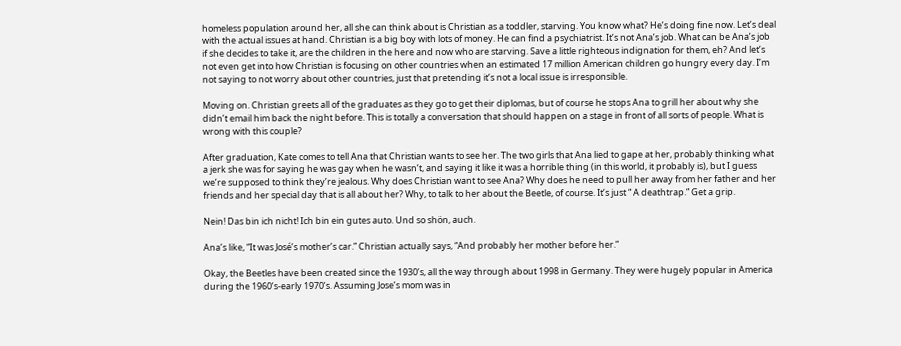homeless population around her, all she can think about is Christian as a toddler, starving. You know what? He’s doing fine now. Let’s deal with the actual issues at hand. Christian is a big boy with lots of money. He can find a psychiatrist. It’s not Ana’s job. What can be Ana’s job if she decides to take it, are the children in the here and now who are starving. Save a little righteous indignation for them, eh? And let’s not even get into how Christian is focusing on other countries when an estimated 17 million American children go hungry every day. I’m not saying to not worry about other countries, just that pretending it’s not a local issue is irresponsible.

Moving on. Christian greets all of the graduates as they go to get their diplomas, but of course he stops Ana to grill her about why she didn’t email him back the night before. This is totally a conversation that should happen on a stage in front of all sorts of people. What is wrong with this couple?

After graduation, Kate comes to tell Ana that Christian wants to see her. The two girls that Ana lied to gape at her, probably thinking what a jerk she was for saying he was gay when he wasn’t, and saying it like it was a horrible thing (in this world, it probably is), but I guess we’re supposed to think they’re jealous. Why does Christian want to see Ana? Why does he need to pull her away from her father and her friends and her special day that is all about her? Why, to talk to her about the Beetle, of course. It’s just “ A deathtrap.” Get a grip.

Nein! Das bin ich nicht! Ich bin ein gutes auto. Und so shön, auch.

Ana’s like, “It was José’s mother’s car.” Christian actually says, “And probably her mother before her.”

Okay, the Beetles have been created since the 1930’s, all the way through about 1998 in Germany. They were hugely popular in America during the 1960’s-early 1970’s. Assuming Jose’s mom was in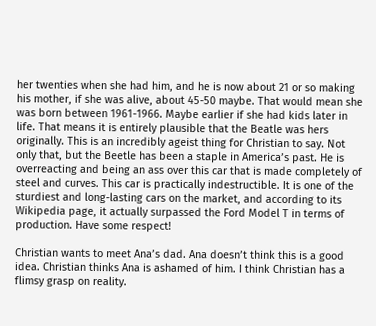her twenties when she had him, and he is now about 21 or so making his mother, if she was alive, about 45-50 maybe. That would mean she was born between 1961-1966. Maybe earlier if she had kids later in life. That means it is entirely plausible that the Beatle was hers originally. This is an incredibly ageist thing for Christian to say. Not only that, but the Beetle has been a staple in America’s past. He is overreacting and being an ass over this car that is made completely of steel and curves. This car is practically indestructible. It is one of the sturdiest and long-lasting cars on the market, and according to its Wikipedia page, it actually surpassed the Ford Model T in terms of production. Have some respect!

Christian wants to meet Ana’s dad. Ana doesn’t think this is a good idea. Christian thinks Ana is ashamed of him. I think Christian has a flimsy grasp on reality.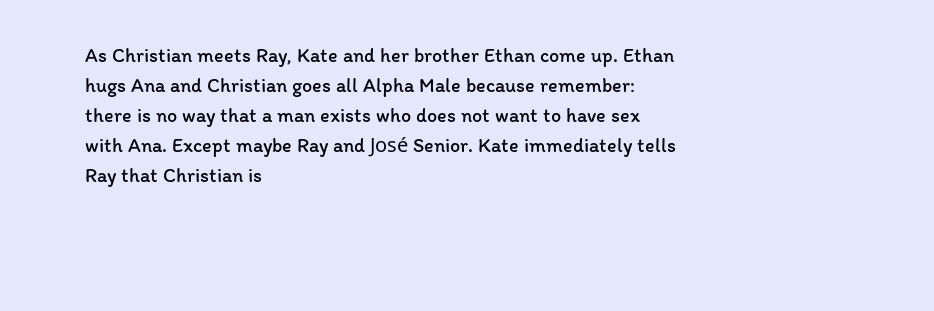As Christian meets Ray, Kate and her brother Ethan come up. Ethan hugs Ana and Christian goes all Alpha Male because remember: there is no way that a man exists who does not want to have sex with Ana. Except maybe Ray and José Senior. Kate immediately tells Ray that Christian is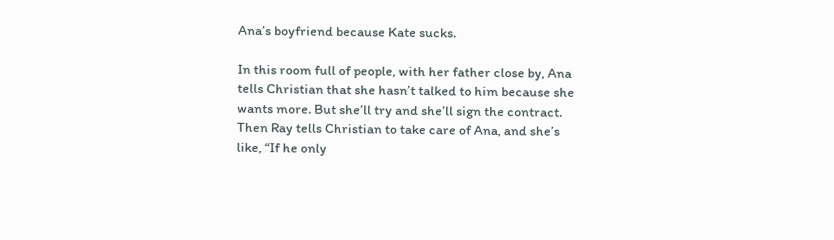Ana’s boyfriend because Kate sucks.

In this room full of people, with her father close by, Ana tells Christian that she hasn’t talked to him because she wants more. But she’ll try and she’ll sign the contract. Then Ray tells Christian to take care of Ana, and she’s like, “If he only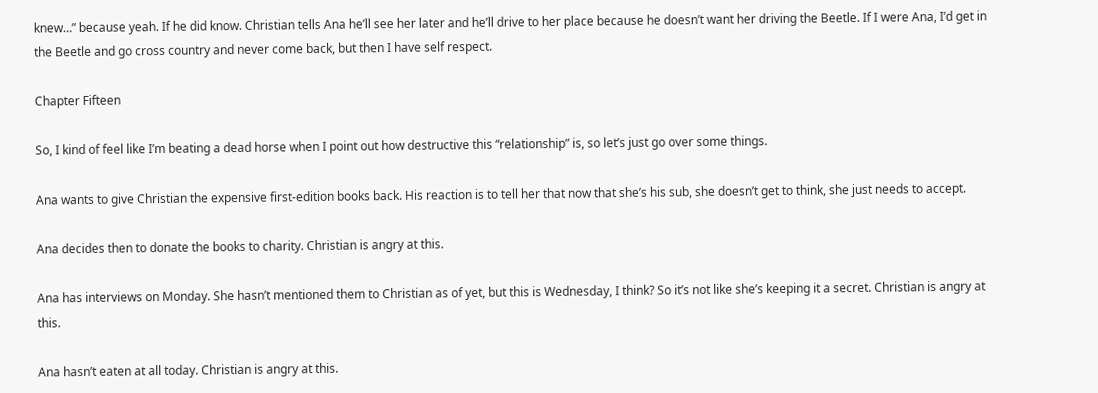knew…” because yeah. If he did know. Christian tells Ana he’ll see her later and he’ll drive to her place because he doesn’t want her driving the Beetle. If I were Ana, I’d get in the Beetle and go cross country and never come back, but then I have self respect.

Chapter Fifteen

So, I kind of feel like I’m beating a dead horse when I point out how destructive this “relationship” is, so let’s just go over some things.

Ana wants to give Christian the expensive first-edition books back. His reaction is to tell her that now that she’s his sub, she doesn’t get to think, she just needs to accept.

Ana decides then to donate the books to charity. Christian is angry at this.

Ana has interviews on Monday. She hasn’t mentioned them to Christian as of yet, but this is Wednesday, I think? So it’s not like she’s keeping it a secret. Christian is angry at this.

Ana hasn’t eaten at all today. Christian is angry at this.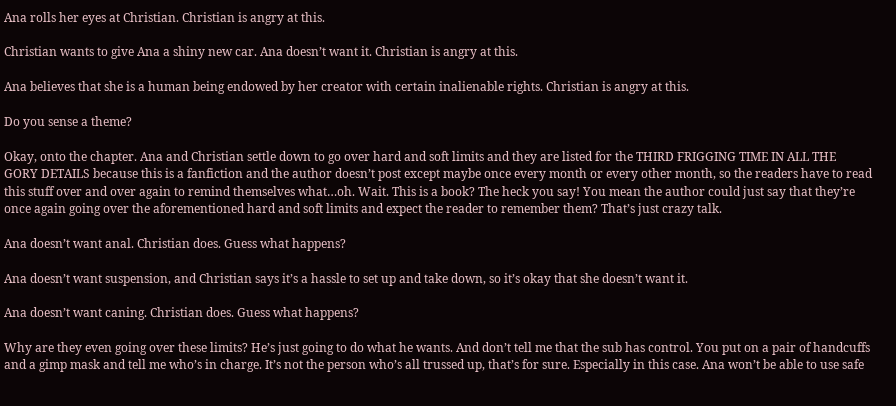Ana rolls her eyes at Christian. Christian is angry at this.

Christian wants to give Ana a shiny new car. Ana doesn’t want it. Christian is angry at this.

Ana believes that she is a human being endowed by her creator with certain inalienable rights. Christian is angry at this.

Do you sense a theme?

Okay, onto the chapter. Ana and Christian settle down to go over hard and soft limits and they are listed for the THIRD FRIGGING TIME IN ALL THE GORY DETAILS because this is a fanfiction and the author doesn’t post except maybe once every month or every other month, so the readers have to read this stuff over and over again to remind themselves what…oh. Wait. This is a book? The heck you say! You mean the author could just say that they’re once again going over the aforementioned hard and soft limits and expect the reader to remember them? That’s just crazy talk.

Ana doesn’t want anal. Christian does. Guess what happens?

Ana doesn’t want suspension, and Christian says it’s a hassle to set up and take down, so it’s okay that she doesn’t want it.

Ana doesn’t want caning. Christian does. Guess what happens?

Why are they even going over these limits? He’s just going to do what he wants. And don’t tell me that the sub has control. You put on a pair of handcuffs and a gimp mask and tell me who’s in charge. It’s not the person who’s all trussed up, that’s for sure. Especially in this case. Ana won’t be able to use safe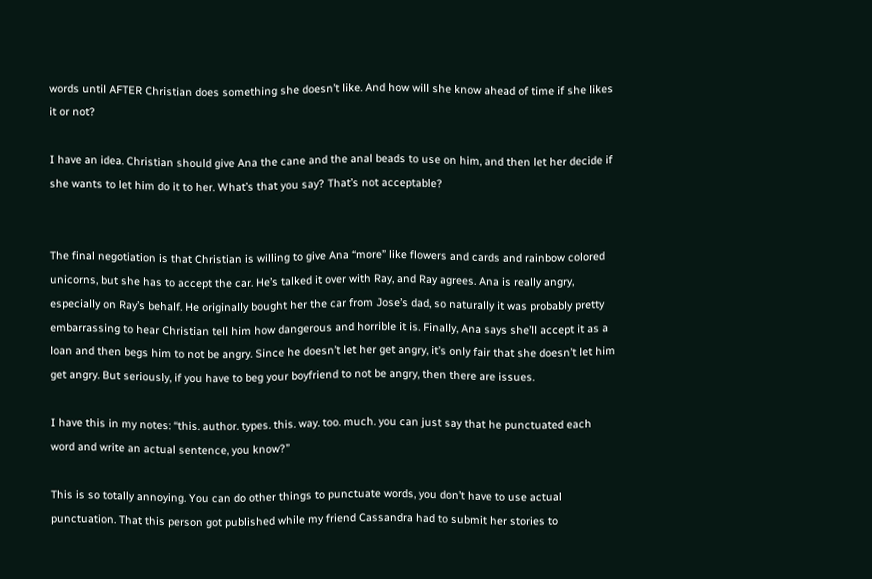words until AFTER Christian does something she doesn’t like. And how will she know ahead of time if she likes it or not?

I have an idea. Christian should give Ana the cane and the anal beads to use on him, and then let her decide if she wants to let him do it to her. What’s that you say? That’s not acceptable?


The final negotiation is that Christian is willing to give Ana “more” like flowers and cards and rainbow colored unicorns, but she has to accept the car. He’s talked it over with Ray, and Ray agrees. Ana is really angry, especially on Ray’s behalf. He originally bought her the car from Jose’s dad, so naturally it was probably pretty embarrassing to hear Christian tell him how dangerous and horrible it is. Finally, Ana says she’ll accept it as a loan and then begs him to not be angry. Since he doesn’t let her get angry, it’s only fair that she doesn’t let him get angry. But seriously, if you have to beg your boyfriend to not be angry, then there are issues.

I have this in my notes: “this. author. types. this. way. too. much. you can just say that he punctuated each word and write an actual sentence, you know?”

This is so totally annoying. You can do other things to punctuate words, you don’t have to use actual punctuation. That this person got published while my friend Cassandra had to submit her stories to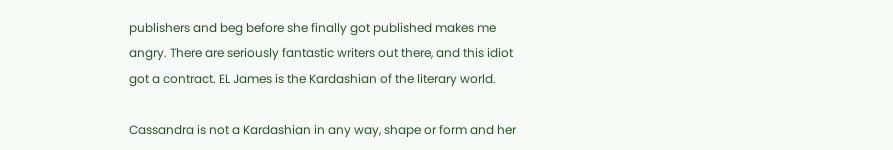publishers and beg before she finally got published makes me angry. There are seriously fantastic writers out there, and this idiot got a contract. EL James is the Kardashian of the literary world.

Cassandra is not a Kardashian in any way, shape or form and her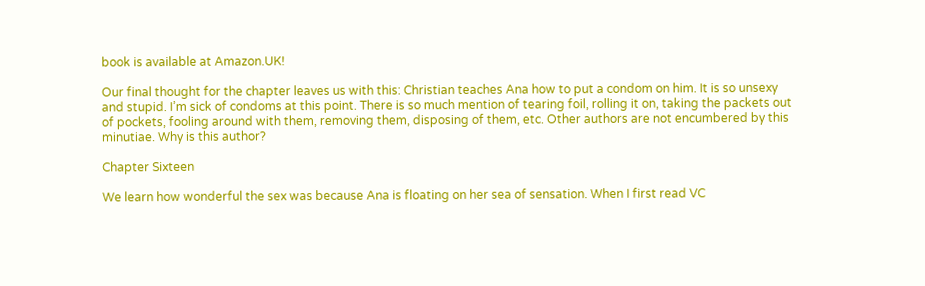book is available at Amazon.UK!

Our final thought for the chapter leaves us with this: Christian teaches Ana how to put a condom on him. It is so unsexy and stupid. I’m sick of condoms at this point. There is so much mention of tearing foil, rolling it on, taking the packets out of pockets, fooling around with them, removing them, disposing of them, etc. Other authors are not encumbered by this minutiae. Why is this author?

Chapter Sixteen

We learn how wonderful the sex was because Ana is floating on her sea of sensation. When I first read VC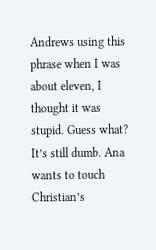Andrews using this phrase when I was about eleven, I thought it was stupid. Guess what? It’s still dumb. Ana wants to touch Christian’s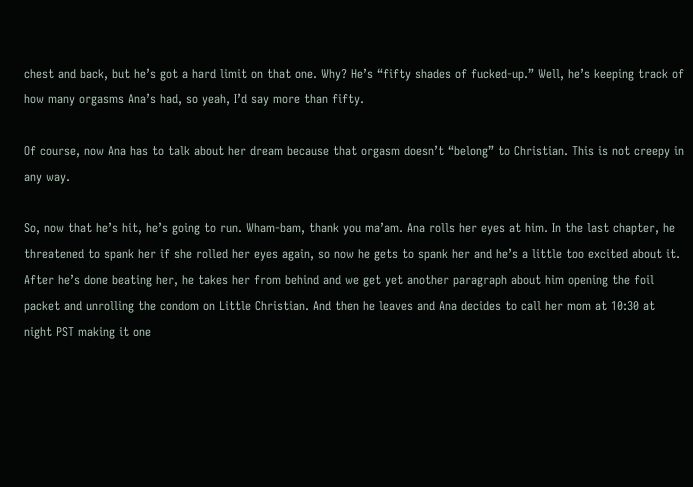chest and back, but he’s got a hard limit on that one. Why? He’s “fifty shades of fucked-up.” Well, he’s keeping track of how many orgasms Ana’s had, so yeah, I’d say more than fifty.

Of course, now Ana has to talk about her dream because that orgasm doesn’t “belong” to Christian. This is not creepy in any way.

So, now that he’s hit, he’s going to run. Wham-bam, thank you ma’am. Ana rolls her eyes at him. In the last chapter, he threatened to spank her if she rolled her eyes again, so now he gets to spank her and he’s a little too excited about it. After he’s done beating her, he takes her from behind and we get yet another paragraph about him opening the foil packet and unrolling the condom on Little Christian. And then he leaves and Ana decides to call her mom at 10:30 at night PST making it one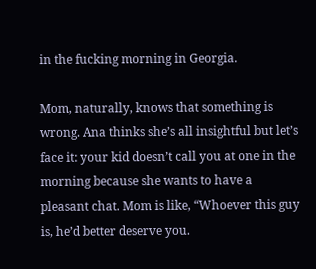in the fucking morning in Georgia.

Mom, naturally, knows that something is wrong. Ana thinks she’s all insightful but let’s face it: your kid doesn’t call you at one in the morning because she wants to have a pleasant chat. Mom is like, “Whoever this guy is, he’d better deserve you.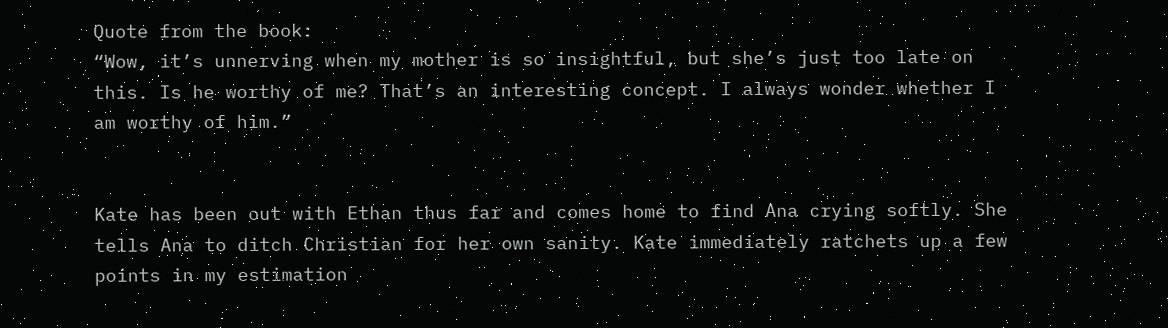Quote from the book:
“Wow, it’s unnerving when my mother is so insightful, but she’s just too late on this. Is he worthy of me? That’s an interesting concept. I always wonder whether I am worthy of him.”


Kate has been out with Ethan thus far and comes home to find Ana crying softly. She tells Ana to ditch Christian for her own sanity. Kate immediately ratchets up a few points in my estimation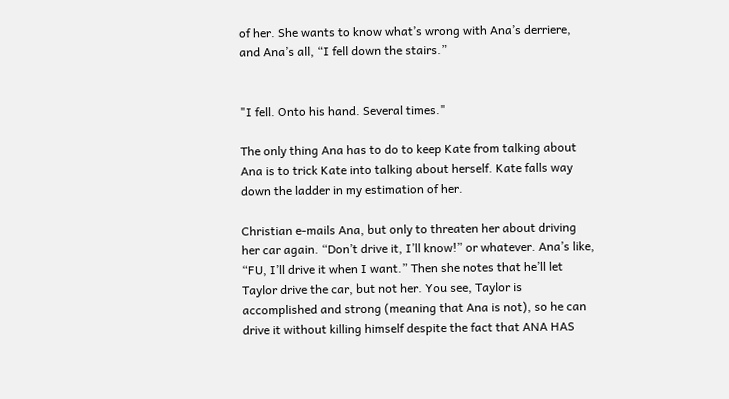of her. She wants to know what’s wrong with Ana’s derriere, and Ana’s all, “I fell down the stairs.”


"I fell. Onto his hand. Several times."

The only thing Ana has to do to keep Kate from talking about Ana is to trick Kate into talking about herself. Kate falls way down the ladder in my estimation of her.

Christian e-mails Ana, but only to threaten her about driving her car again. “Don’t drive it, I’ll know!” or whatever. Ana’s like, “FU, I’ll drive it when I want.” Then she notes that he’ll let Taylor drive the car, but not her. You see, Taylor is accomplished and strong (meaning that Ana is not), so he can drive it without killing himself despite the fact that ANA HAS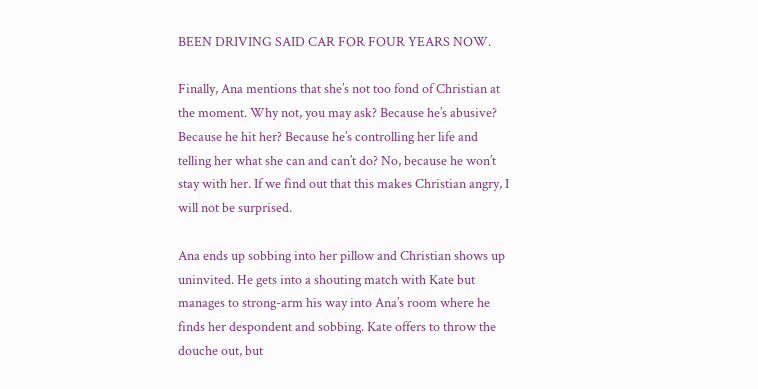BEEN DRIVING SAID CAR FOR FOUR YEARS NOW.

Finally, Ana mentions that she’s not too fond of Christian at the moment. Why not, you may ask? Because he’s abusive? Because he hit her? Because he’s controlling her life and telling her what she can and can’t do? No, because he won’t stay with her. If we find out that this makes Christian angry, I will not be surprised.

Ana ends up sobbing into her pillow and Christian shows up uninvited. He gets into a shouting match with Kate but manages to strong-arm his way into Ana’s room where he finds her despondent and sobbing. Kate offers to throw the douche out, but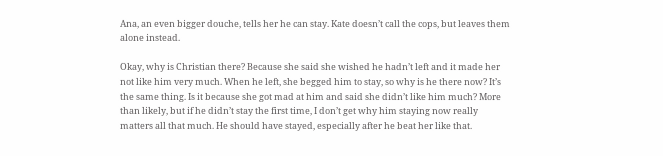Ana, an even bigger douche, tells her he can stay. Kate doesn’t call the cops, but leaves them alone instead.

Okay, why is Christian there? Because she said she wished he hadn’t left and it made her not like him very much. When he left, she begged him to stay, so why is he there now? It’s the same thing. Is it because she got mad at him and said she didn’t like him much? More than likely, but if he didn’t stay the first time, I don’t get why him staying now really matters all that much. He should have stayed, especially after he beat her like that.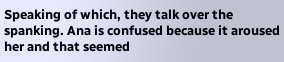Speaking of which, they talk over the spanking. Ana is confused because it aroused her and that seemed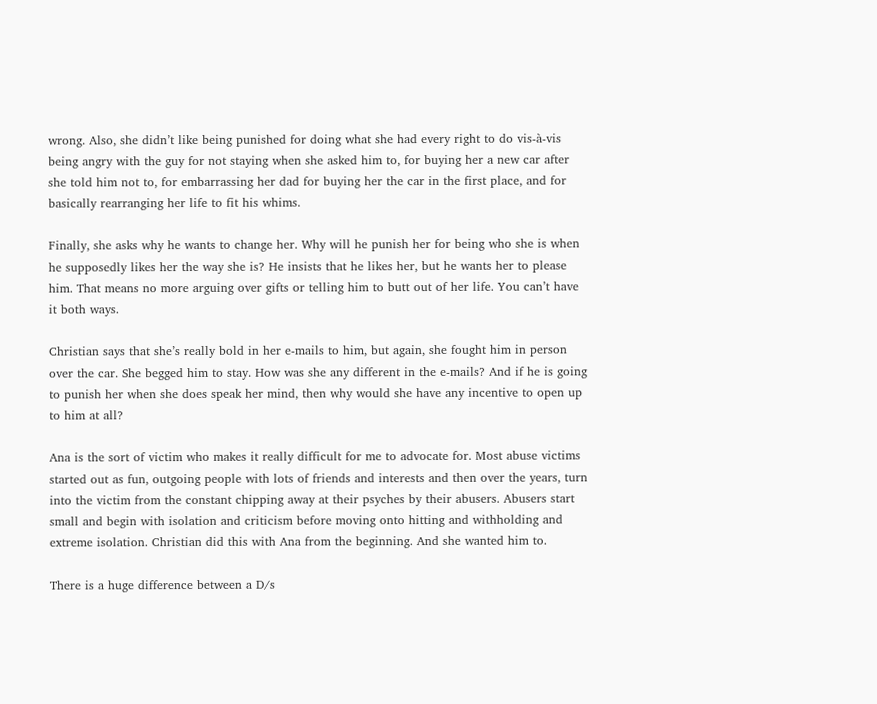wrong. Also, she didn’t like being punished for doing what she had every right to do vis-à-vis being angry with the guy for not staying when she asked him to, for buying her a new car after she told him not to, for embarrassing her dad for buying her the car in the first place, and for basically rearranging her life to fit his whims.

Finally, she asks why he wants to change her. Why will he punish her for being who she is when he supposedly likes her the way she is? He insists that he likes her, but he wants her to please him. That means no more arguing over gifts or telling him to butt out of her life. You can’t have it both ways.

Christian says that she’s really bold in her e-mails to him, but again, she fought him in person over the car. She begged him to stay. How was she any different in the e-mails? And if he is going to punish her when she does speak her mind, then why would she have any incentive to open up to him at all?

Ana is the sort of victim who makes it really difficult for me to advocate for. Most abuse victims started out as fun, outgoing people with lots of friends and interests and then over the years, turn into the victim from the constant chipping away at their psyches by their abusers. Abusers start small and begin with isolation and criticism before moving onto hitting and withholding and extreme isolation. Christian did this with Ana from the beginning. And she wanted him to.

There is a huge difference between a D/s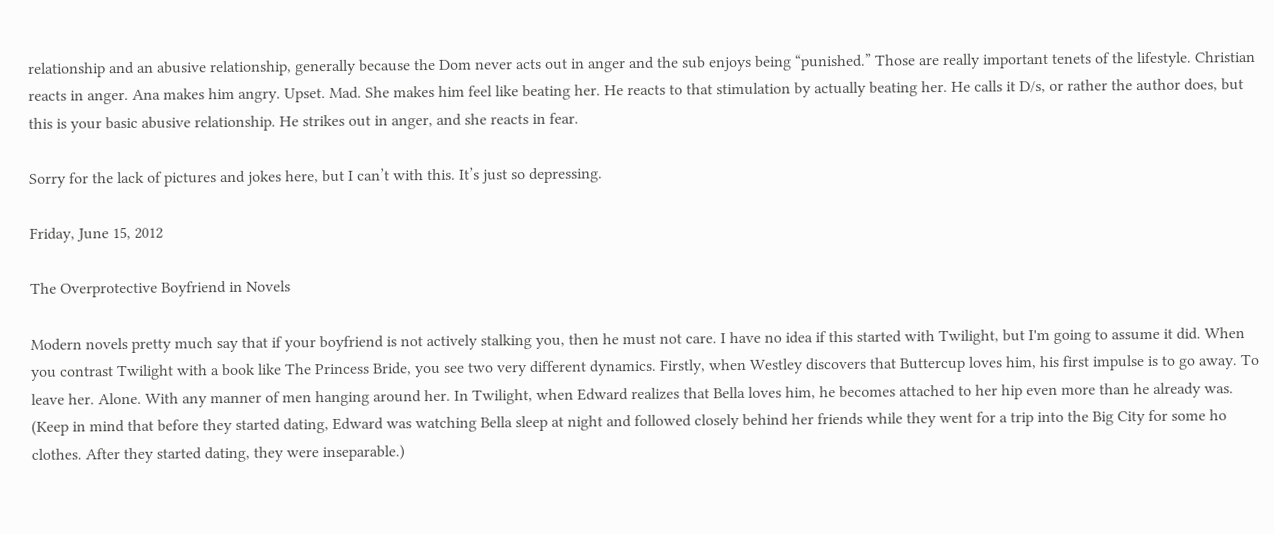relationship and an abusive relationship, generally because the Dom never acts out in anger and the sub enjoys being “punished.” Those are really important tenets of the lifestyle. Christian reacts in anger. Ana makes him angry. Upset. Mad. She makes him feel like beating her. He reacts to that stimulation by actually beating her. He calls it D/s, or rather the author does, but this is your basic abusive relationship. He strikes out in anger, and she reacts in fear.

Sorry for the lack of pictures and jokes here, but I can’t with this. It’s just so depressing.

Friday, June 15, 2012

The Overprotective Boyfriend in Novels

Modern novels pretty much say that if your boyfriend is not actively stalking you, then he must not care. I have no idea if this started with Twilight, but I'm going to assume it did. When you contrast Twilight with a book like The Princess Bride, you see two very different dynamics. Firstly, when Westley discovers that Buttercup loves him, his first impulse is to go away. To leave her. Alone. With any manner of men hanging around her. In Twilight, when Edward realizes that Bella loves him, he becomes attached to her hip even more than he already was. (Keep in mind that before they started dating, Edward was watching Bella sleep at night and followed closely behind her friends while they went for a trip into the Big City for some ho clothes. After they started dating, they were inseparable.)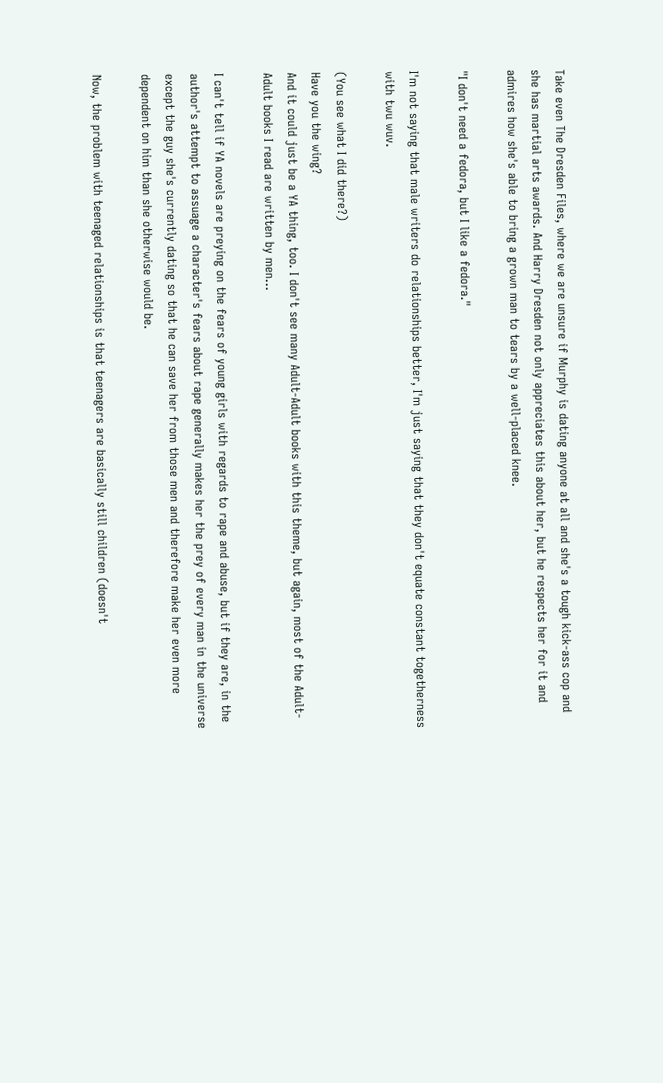Take even The Dresden Files, where we are unsure if Murphy is dating anyone at all and she's a tough kick-ass cop and she has martial arts awards. And Harry Dresden not only appreciates this about her, but he respects her for it and admires how she's able to bring a grown man to tears by a well-placed knee.

"I don't need a fedora, but I like a fedora."

I'm not saying that male writers do relationships better, I'm just saying that they don't equate constant togetherness with twu wuv.

(You see what I did there?)
Have you the wing?
And it could just be a YA thing, too. I don't see many Adult-Adult books with this theme, but again, most of the Adult-Adult books I read are written by men...

I can't tell if YA novels are preying on the fears of young girls with regards to rape and abuse, but if they are, in the author's attempt to assuage a character's fears about rape generally makes her the prey of every man in the universe except the guy she's currently dating so that he can save her from those men and therefore make her even more dependent on him than she otherwise would be.

Now, the problem with teenaged relationships is that teenagers are basically still children (doesn't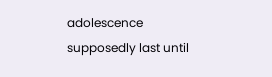adolescence supposedly last until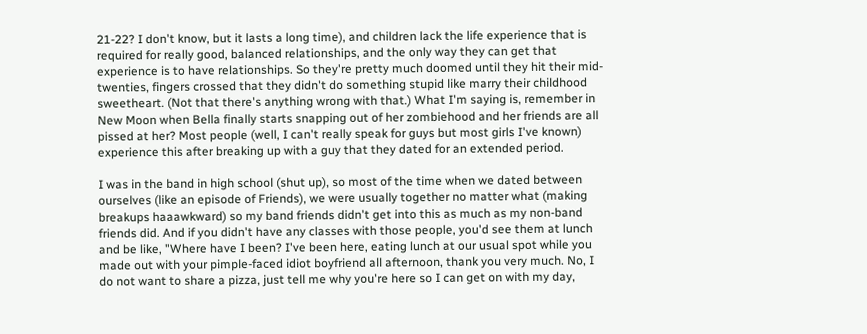21-22? I don't know, but it lasts a long time), and children lack the life experience that is required for really good, balanced relationships, and the only way they can get that experience is to have relationships. So they're pretty much doomed until they hit their mid-twenties, fingers crossed that they didn't do something stupid like marry their childhood sweetheart. (Not that there's anything wrong with that.) What I'm saying is, remember in New Moon when Bella finally starts snapping out of her zombiehood and her friends are all pissed at her? Most people (well, I can't really speak for guys but most girls I've known) experience this after breaking up with a guy that they dated for an extended period.

I was in the band in high school (shut up), so most of the time when we dated between ourselves (like an episode of Friends), we were usually together no matter what (making breakups haaawkward) so my band friends didn't get into this as much as my non-band friends did. And if you didn't have any classes with those people, you'd see them at lunch and be like, "Where have I been? I've been here, eating lunch at our usual spot while you made out with your pimple-faced idiot boyfriend all afternoon, thank you very much. No, I do not want to share a pizza, just tell me why you're here so I can get on with my day,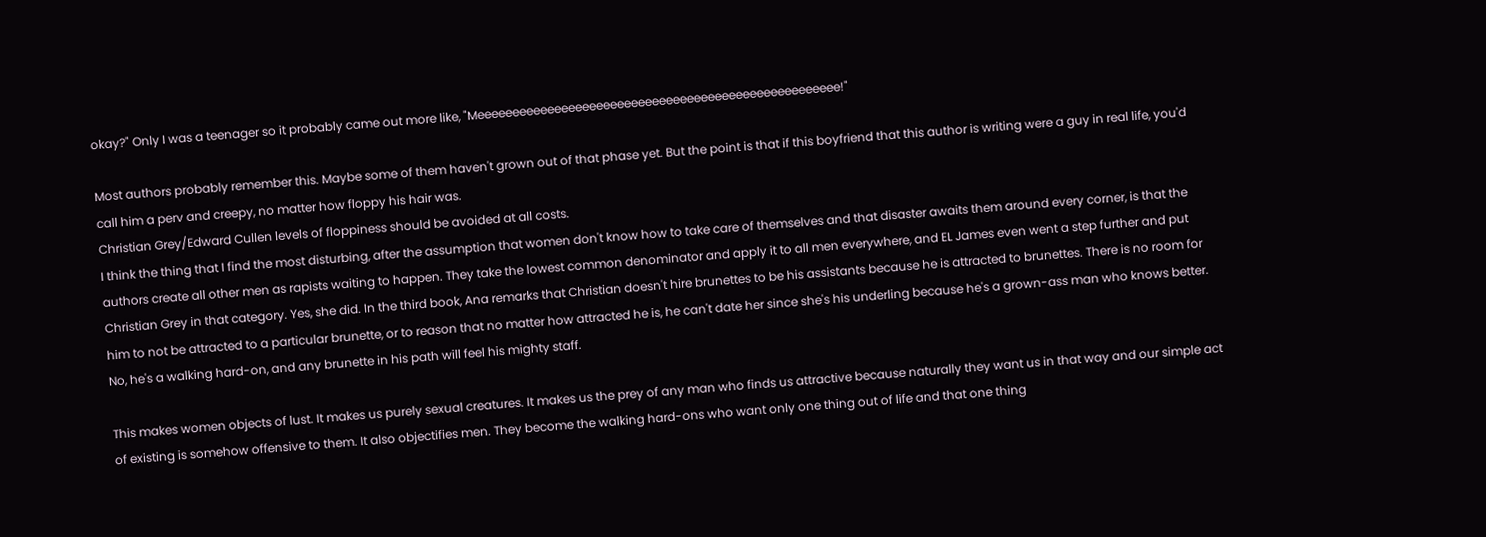okay?" Only I was a teenager so it probably came out more like, "Meeeeeeeeeeeeeeeeeeeeeeeeeeeeeeeeeeeeeeeeeeeeeeeeeeee!"

Most authors probably remember this. Maybe some of them haven't grown out of that phase yet. But the point is that if this boyfriend that this author is writing were a guy in real life, you'd call him a perv and creepy, no matter how floppy his hair was.
Christian Grey/Edward Cullen levels of floppiness should be avoided at all costs.
I think the thing that I find the most disturbing, after the assumption that women don't know how to take care of themselves and that disaster awaits them around every corner, is that the authors create all other men as rapists waiting to happen. They take the lowest common denominator and apply it to all men everywhere, and EL James even went a step further and put Christian Grey in that category. Yes, she did. In the third book, Ana remarks that Christian doesn't hire brunettes to be his assistants because he is attracted to brunettes. There is no room for him to not be attracted to a particular brunette, or to reason that no matter how attracted he is, he can't date her since she's his underling because he's a grown-ass man who knows better. No, he's a walking hard-on, and any brunette in his path will feel his mighty staff.

This makes women objects of lust. It makes us purely sexual creatures. It makes us the prey of any man who finds us attractive because naturally they want us in that way and our simple act of existing is somehow offensive to them. It also objectifies men. They become the walking hard-ons who want only one thing out of life and that one thing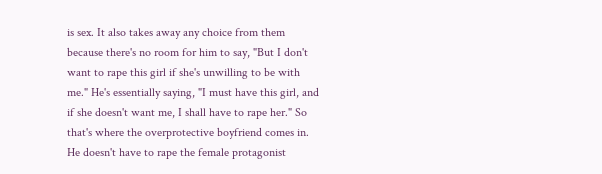is sex. It also takes away any choice from them because there's no room for him to say, "But I don't want to rape this girl if she's unwilling to be with me." He's essentially saying, "I must have this girl, and if she doesn't want me, I shall have to rape her." So that's where the overprotective boyfriend comes in. He doesn't have to rape the female protagonist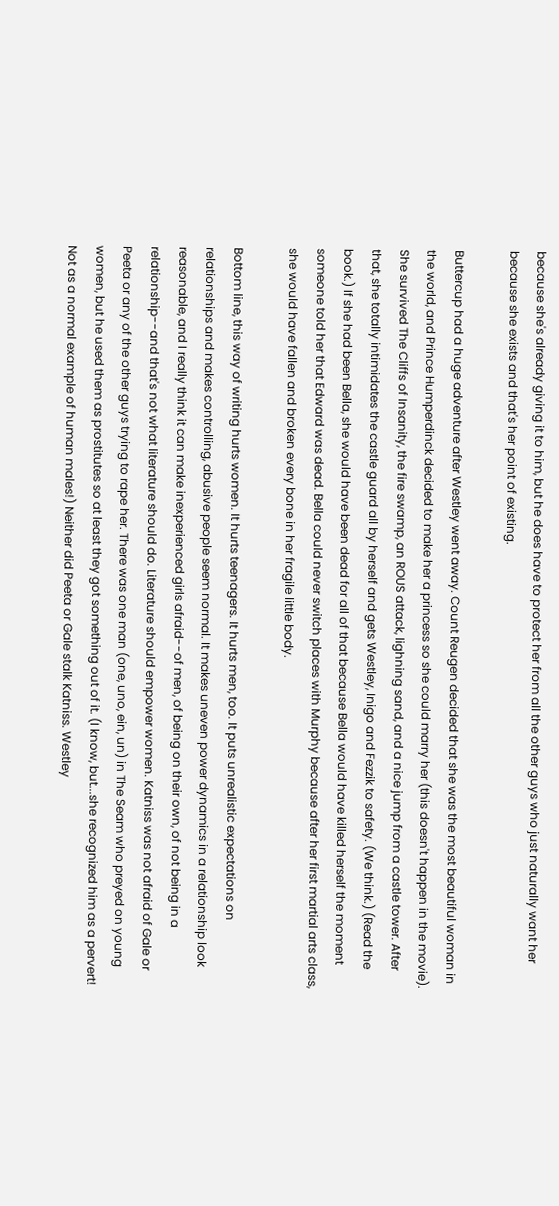because she's already giving it to him, but he does have to protect her from all the other guys who just naturally want her because she exists and that's her point of existing.

Buttercup had a huge adventure after Westley went away. Count Reugen decided that she was the most beautiful woman in the world, and Prince Humperdinck decided to make her a princess so she could marry her (this doesn't happen in the movie). She survived The Cliffs of Insanity, the fire swamp, an ROUS attack, lighning sand, and a nice jump from a castle tower. After that, she totally intimidates the castle guard all by herself and gets Westley, Inigo and Fezzik to safety. (We think.) (Read the book.) If she had been Bella, she would have been dead for all of that because Bella would have killed herself the moment someone told her that Edward was dead. Bella could never switch places with Murphy because after her first martial arts class, she would have fallen and broken every bone in her fragile little body.

Bottom line, this way of writing hurts women. It hurts teenagers. It hurts men, too. It puts unrealistic expectations on relationships and makes controlling, abusive people seem normal. It makes uneven power dynamics in a relationship look reasonable, and I really think it can make inexperienced girls afraid--of men, of being on their own, of not being in a relationship--and that's not what literature should do. Literature should empower women. Katniss was not afraid of Gale or Peeta or any of the other guys trying to rape her. There was one man (one, uno, ein, un) in The Seam who preyed on young women, but he used them as prostitutes so at least they got something out of it. (I know, but...she recognized him as a pervert! Not as a normal example of human males!) Neither did Peeta or Gale stalk Katniss. Westley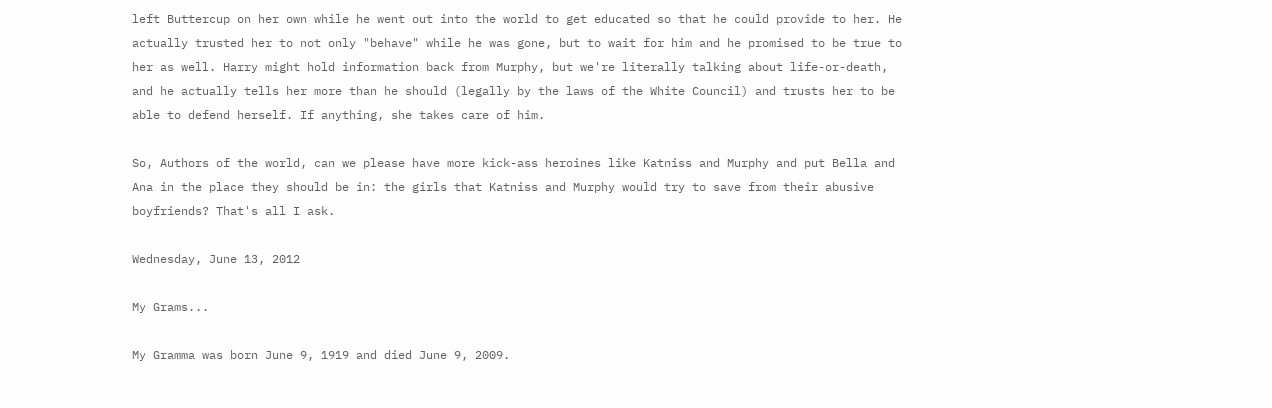left Buttercup on her own while he went out into the world to get educated so that he could provide to her. He actually trusted her to not only "behave" while he was gone, but to wait for him and he promised to be true to her as well. Harry might hold information back from Murphy, but we're literally talking about life-or-death, and he actually tells her more than he should (legally by the laws of the White Council) and trusts her to be able to defend herself. If anything, she takes care of him.

So, Authors of the world, can we please have more kick-ass heroines like Katniss and Murphy and put Bella and Ana in the place they should be in: the girls that Katniss and Murphy would try to save from their abusive boyfriends? That's all I ask.

Wednesday, June 13, 2012

My Grams...

My Gramma was born June 9, 1919 and died June 9, 2009.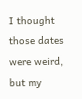I thought those dates were weird, but my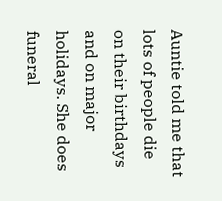Auntie told me that lots of people die on their birthdays and on major holidays. She does funeral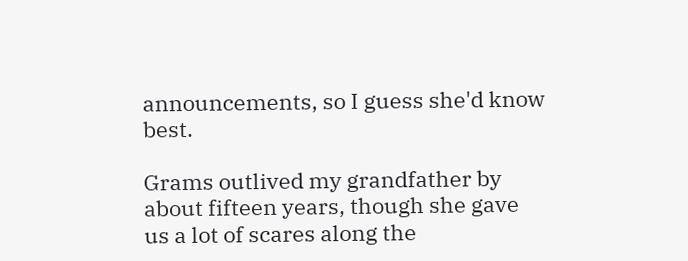announcements, so I guess she'd know best.

Grams outlived my grandfather by about fifteen years, though she gave us a lot of scares along the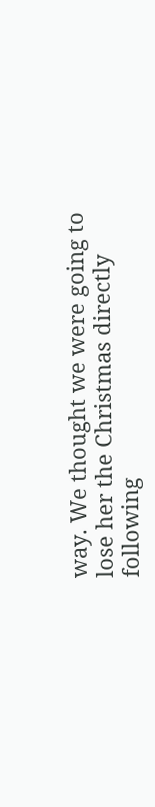way. We thought we were going to lose her the Christmas directly following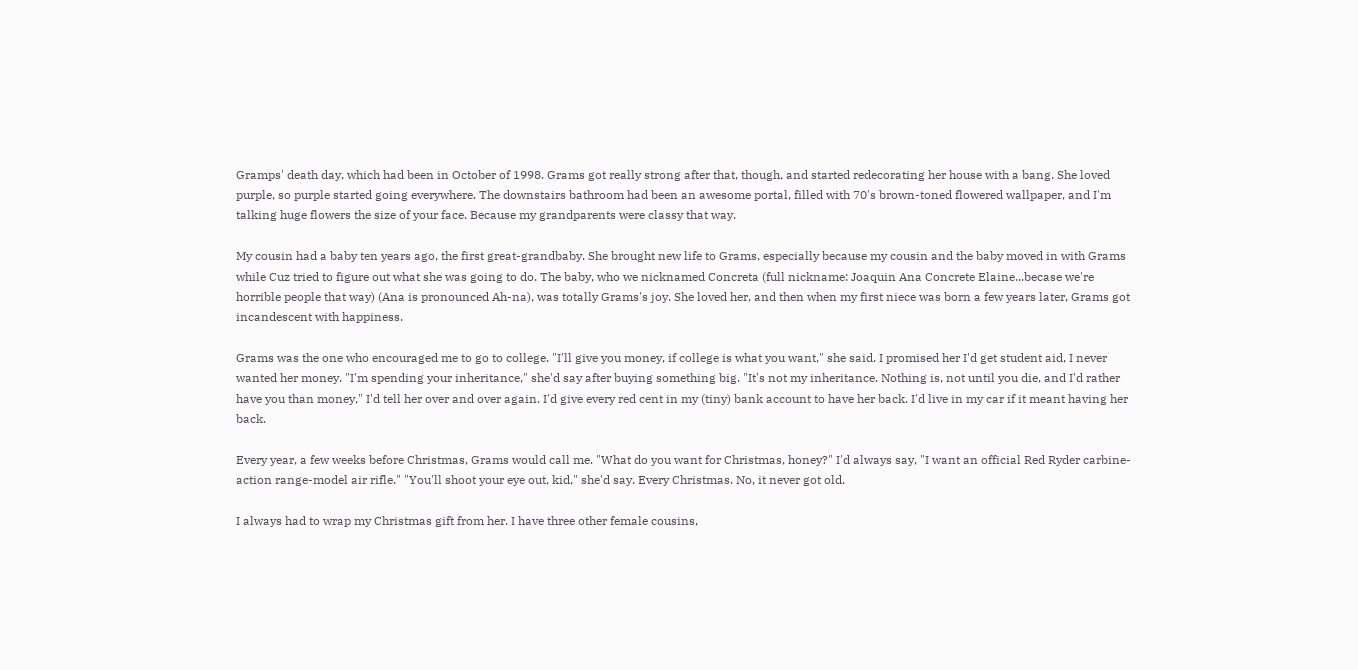Gramps' death day, which had been in October of 1998. Grams got really strong after that, though, and started redecorating her house with a bang. She loved purple, so purple started going everywhere. The downstairs bathroom had been an awesome portal, filled with 70's brown-toned flowered wallpaper, and I'm talking huge flowers the size of your face. Because my grandparents were classy that way.

My cousin had a baby ten years ago, the first great-grandbaby. She brought new life to Grams, especially because my cousin and the baby moved in with Grams while Cuz tried to figure out what she was going to do. The baby, who we nicknamed Concreta (full nickname: Joaquin Ana Concrete Elaine...becase we're horrible people that way) (Ana is pronounced Ah-na), was totally Grams's joy. She loved her, and then when my first niece was born a few years later, Grams got incandescent with happiness.

Grams was the one who encouraged me to go to college. "I'll give you money, if college is what you want," she said. I promised her I'd get student aid, I never wanted her money. "I'm spending your inheritance," she'd say after buying something big. "It's not my inheritance. Nothing is, not until you die, and I'd rather have you than money," I'd tell her over and over again. I'd give every red cent in my (tiny) bank account to have her back. I'd live in my car if it meant having her back.

Every year, a few weeks before Christmas, Grams would call me. "What do you want for Christmas, honey?" I'd always say, "I want an official Red Ryder carbine-action range-model air rifle." "You'll shoot your eye out, kid," she'd say. Every Christmas. No, it never got old.

I always had to wrap my Christmas gift from her. I have three other female cousins,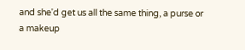and she'd get us all the same thing, a purse or a makeup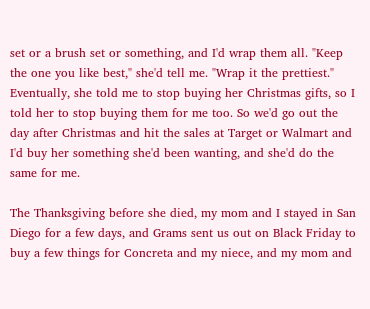set or a brush set or something, and I'd wrap them all. "Keep the one you like best," she'd tell me. "Wrap it the prettiest." Eventually, she told me to stop buying her Christmas gifts, so I told her to stop buying them for me too. So we'd go out the day after Christmas and hit the sales at Target or Walmart and I'd buy her something she'd been wanting, and she'd do the same for me.

The Thanksgiving before she died, my mom and I stayed in San Diego for a few days, and Grams sent us out on Black Friday to buy a few things for Concreta and my niece, and my mom and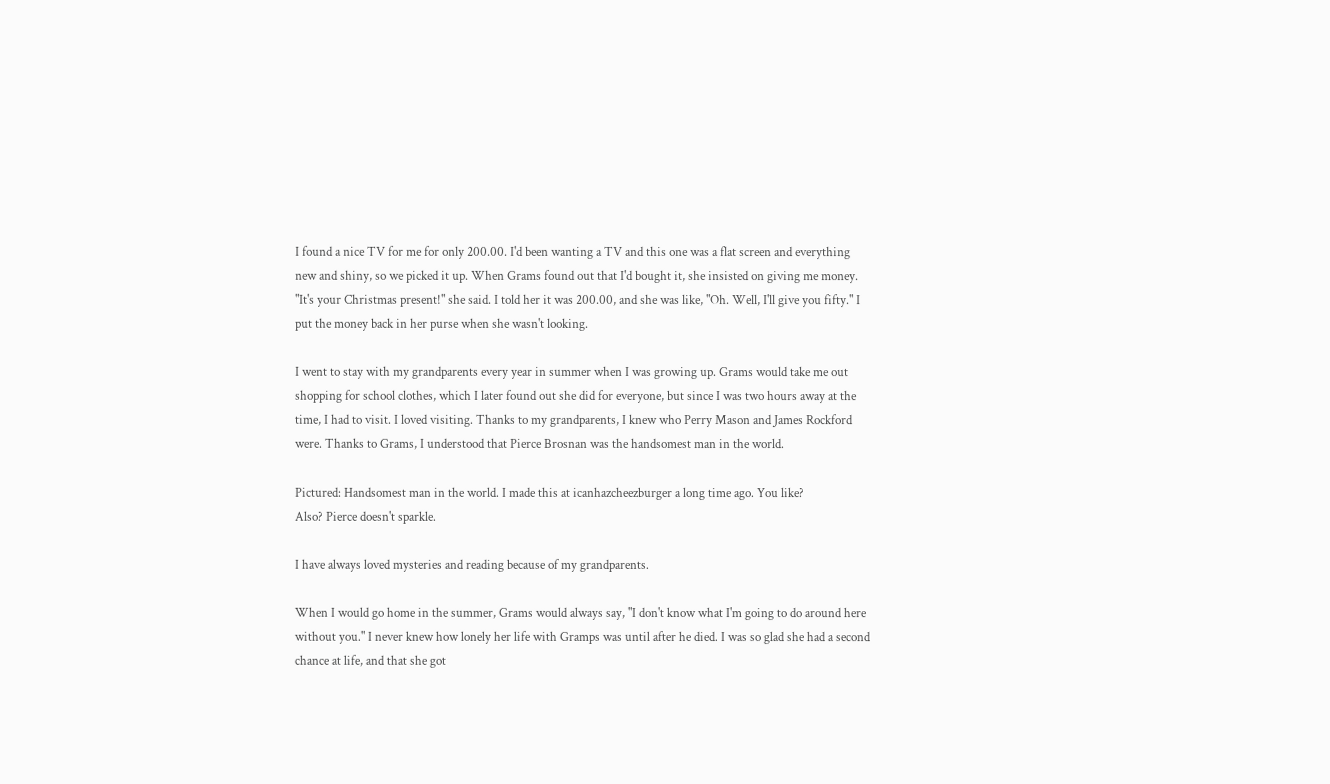I found a nice TV for me for only 200.00. I'd been wanting a TV and this one was a flat screen and everything new and shiny, so we picked it up. When Grams found out that I'd bought it, she insisted on giving me money. "It's your Christmas present!" she said. I told her it was 200.00, and she was like, "Oh. Well, I'll give you fifty." I put the money back in her purse when she wasn't looking.

I went to stay with my grandparents every year in summer when I was growing up. Grams would take me out shopping for school clothes, which I later found out she did for everyone, but since I was two hours away at the time, I had to visit. I loved visiting. Thanks to my grandparents, I knew who Perry Mason and James Rockford were. Thanks to Grams, I understood that Pierce Brosnan was the handsomest man in the world.

Pictured: Handsomest man in the world. I made this at icanhazcheezburger a long time ago. You like?
Also? Pierce doesn't sparkle.

I have always loved mysteries and reading because of my grandparents.

When I would go home in the summer, Grams would always say, "I don't know what I'm going to do around here without you." I never knew how lonely her life with Gramps was until after he died. I was so glad she had a second chance at life, and that she got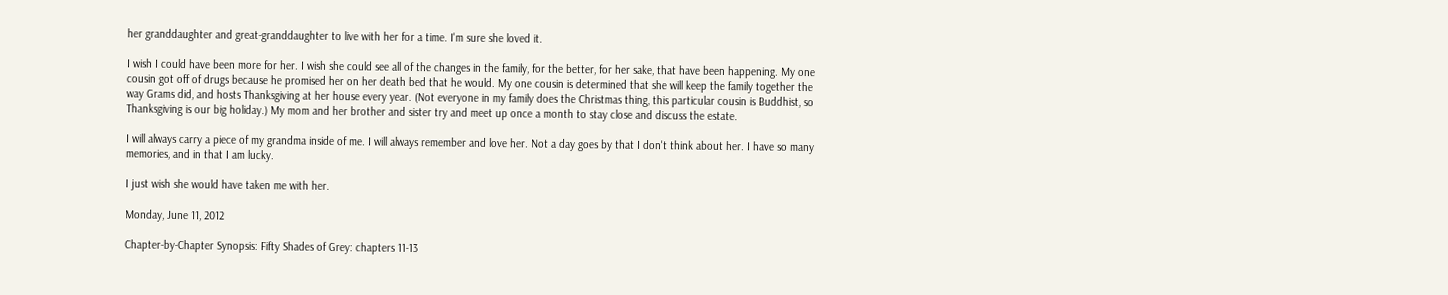her granddaughter and great-granddaughter to live with her for a time. I'm sure she loved it.

I wish I could have been more for her. I wish she could see all of the changes in the family, for the better, for her sake, that have been happening. My one cousin got off of drugs because he promised her on her death bed that he would. My one cousin is determined that she will keep the family together the way Grams did, and hosts Thanksgiving at her house every year. (Not everyone in my family does the Christmas thing, this particular cousin is Buddhist, so Thanksgiving is our big holiday.) My mom and her brother and sister try and meet up once a month to stay close and discuss the estate.

I will always carry a piece of my grandma inside of me. I will always remember and love her. Not a day goes by that I don't think about her. I have so many memories, and in that I am lucky.

I just wish she would have taken me with her.

Monday, June 11, 2012

Chapter-by-Chapter Synopsis: Fifty Shades of Grey: chapters 11-13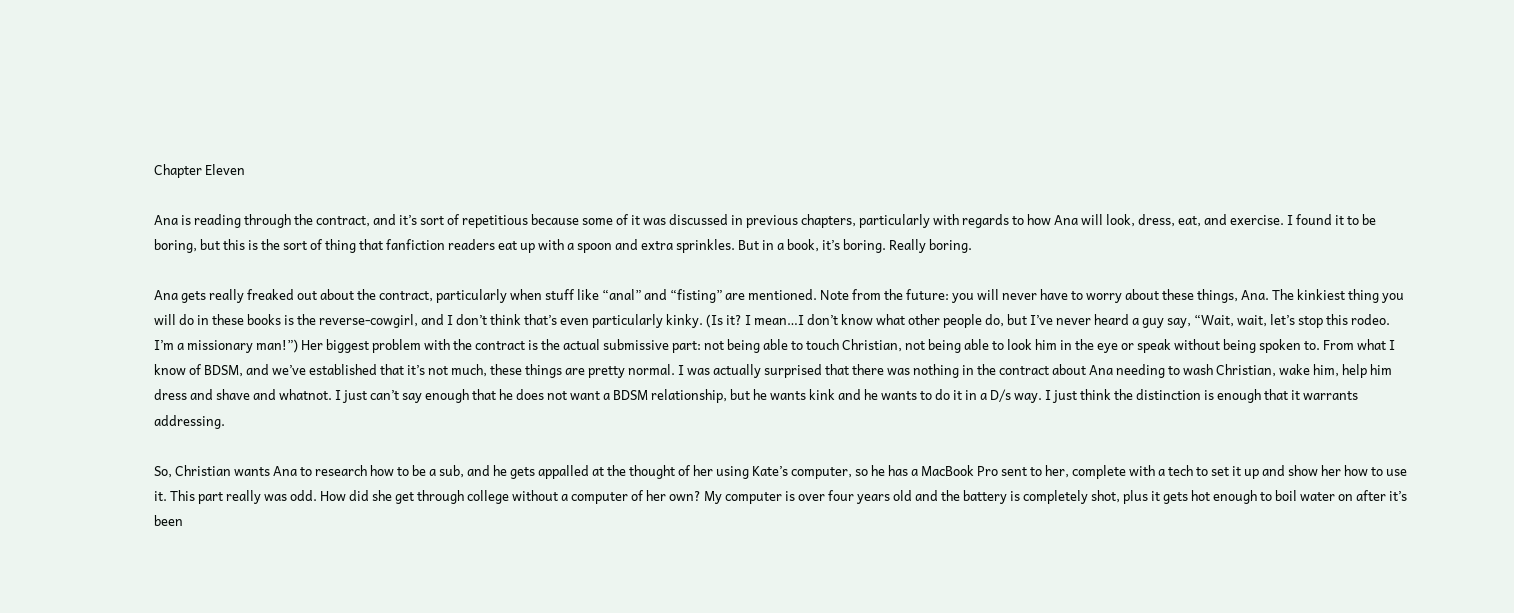Chapter Eleven

Ana is reading through the contract, and it’s sort of repetitious because some of it was discussed in previous chapters, particularly with regards to how Ana will look, dress, eat, and exercise. I found it to be boring, but this is the sort of thing that fanfiction readers eat up with a spoon and extra sprinkles. But in a book, it’s boring. Really boring.

Ana gets really freaked out about the contract, particularly when stuff like “anal” and “fisting” are mentioned. Note from the future: you will never have to worry about these things, Ana. The kinkiest thing you will do in these books is the reverse-cowgirl, and I don’t think that’s even particularly kinky. (Is it? I mean…I don’t know what other people do, but I’ve never heard a guy say, “Wait, wait, let’s stop this rodeo. I’m a missionary man!”) Her biggest problem with the contract is the actual submissive part: not being able to touch Christian, not being able to look him in the eye or speak without being spoken to. From what I know of BDSM, and we’ve established that it’s not much, these things are pretty normal. I was actually surprised that there was nothing in the contract about Ana needing to wash Christian, wake him, help him dress and shave and whatnot. I just can’t say enough that he does not want a BDSM relationship, but he wants kink and he wants to do it in a D/s way. I just think the distinction is enough that it warrants addressing.

So, Christian wants Ana to research how to be a sub, and he gets appalled at the thought of her using Kate’s computer, so he has a MacBook Pro sent to her, complete with a tech to set it up and show her how to use it. This part really was odd. How did she get through college without a computer of her own? My computer is over four years old and the battery is completely shot, plus it gets hot enough to boil water on after it’s been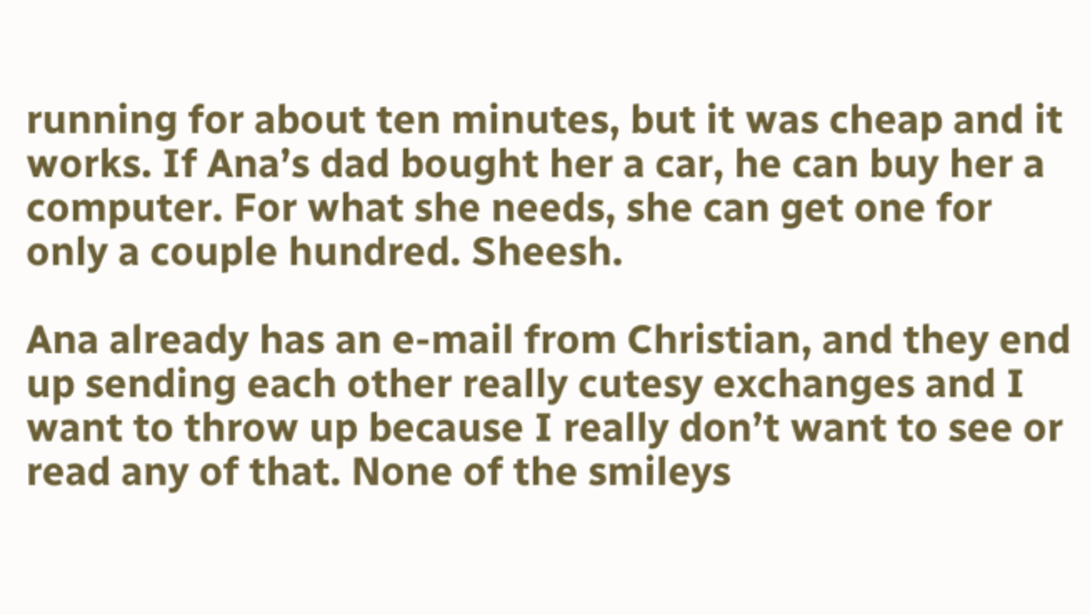running for about ten minutes, but it was cheap and it works. If Ana’s dad bought her a car, he can buy her a computer. For what she needs, she can get one for only a couple hundred. Sheesh.

Ana already has an e-mail from Christian, and they end up sending each other really cutesy exchanges and I want to throw up because I really don’t want to see or read any of that. None of the smileys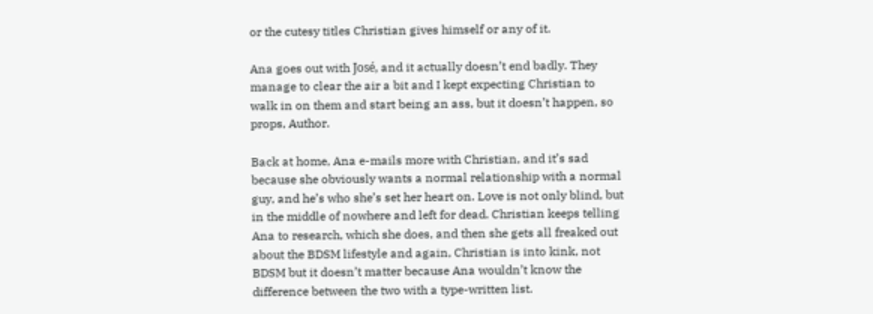or the cutesy titles Christian gives himself or any of it.

Ana goes out with José, and it actually doesn’t end badly. They manage to clear the air a bit and I kept expecting Christian to walk in on them and start being an ass, but it doesn’t happen, so props, Author.

Back at home, Ana e-mails more with Christian, and it’s sad because she obviously wants a normal relationship with a normal guy, and he’s who she’s set her heart on. Love is not only blind, but in the middle of nowhere and left for dead. Christian keeps telling Ana to research, which she does, and then she gets all freaked out about the BDSM lifestyle and again, Christian is into kink, not BDSM but it doesn’t matter because Ana wouldn’t know the difference between the two with a type-written list.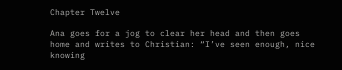Chapter Twelve

Ana goes for a jog to clear her head and then goes home and writes to Christian: “I’ve seen enough, nice knowing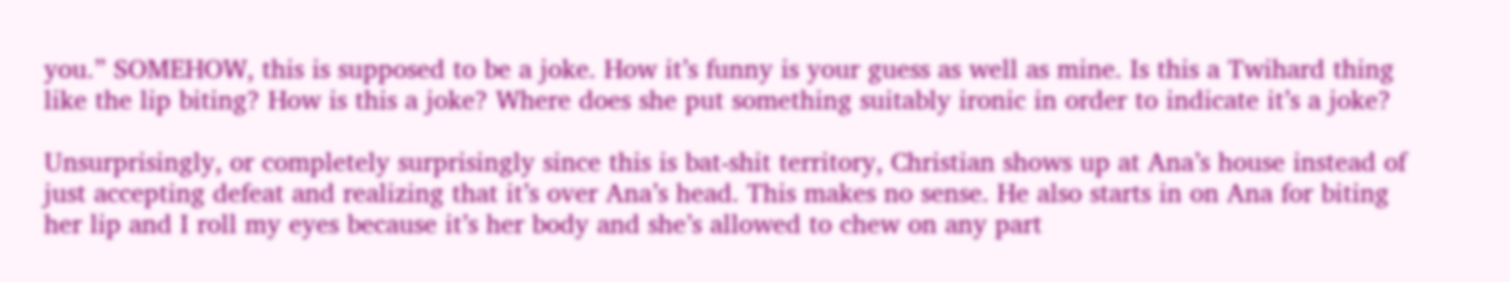you.” SOMEHOW, this is supposed to be a joke. How it’s funny is your guess as well as mine. Is this a Twihard thing like the lip biting? How is this a joke? Where does she put something suitably ironic in order to indicate it’s a joke?

Unsurprisingly, or completely surprisingly since this is bat-shit territory, Christian shows up at Ana’s house instead of just accepting defeat and realizing that it’s over Ana’s head. This makes no sense. He also starts in on Ana for biting her lip and I roll my eyes because it’s her body and she’s allowed to chew on any part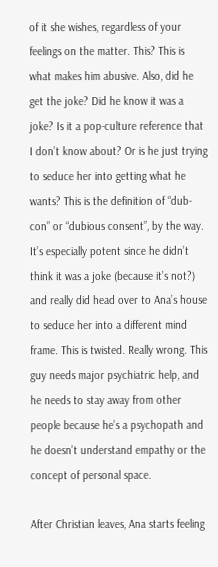of it she wishes, regardless of your feelings on the matter. This? This is what makes him abusive. Also, did he get the joke? Did he know it was a joke? Is it a pop-culture reference that I don’t know about? Or is he just trying to seduce her into getting what he wants? This is the definition of “dub-con” or “dubious consent”, by the way. It’s especially potent since he didn’t think it was a joke (because it’s not?) and really did head over to Ana’s house to seduce her into a different mind frame. This is twisted. Really wrong. This guy needs major psychiatric help, and he needs to stay away from other people because he’s a psychopath and he doesn’t understand empathy or the concept of personal space.

After Christian leaves, Ana starts feeling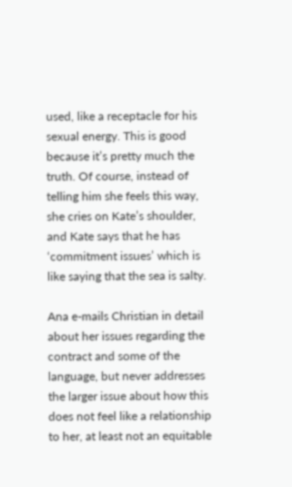used, like a receptacle for his sexual energy. This is good because it’s pretty much the truth. Of course, instead of telling him she feels this way, she cries on Kate’s shoulder, and Kate says that he has ‘commitment issues’ which is like saying that the sea is salty.

Ana e-mails Christian in detail about her issues regarding the contract and some of the language, but never addresses the larger issue about how this does not feel like a relationship to her, at least not an equitable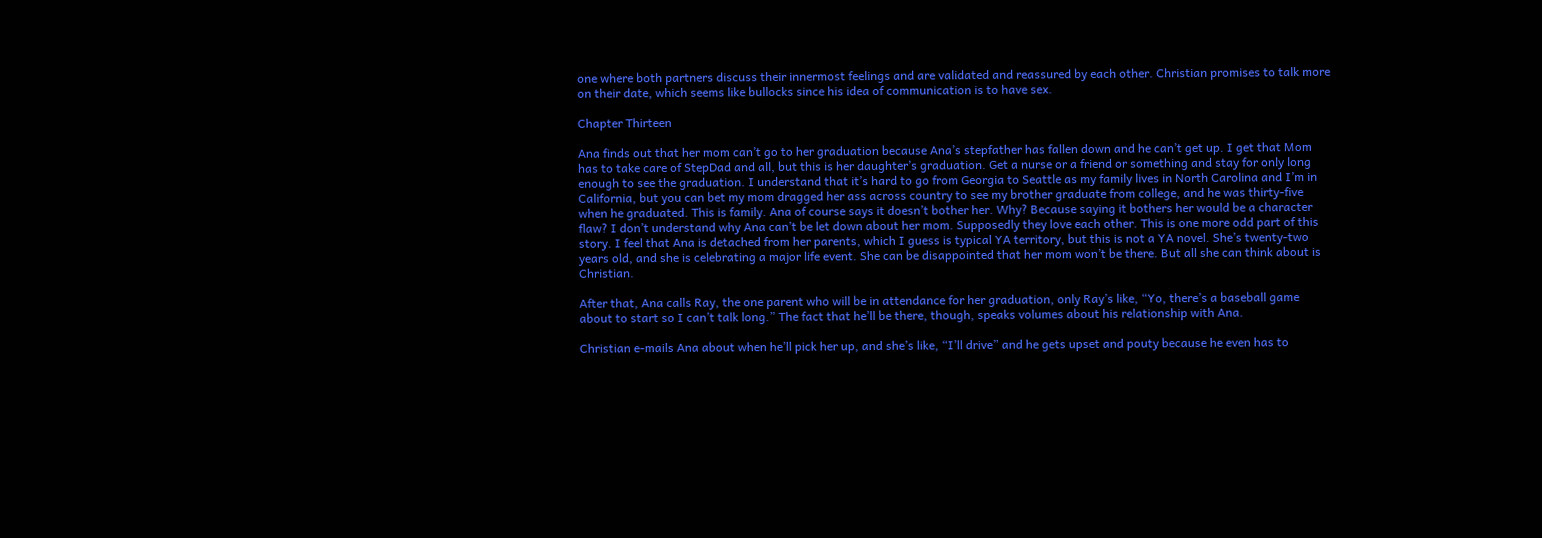one where both partners discuss their innermost feelings and are validated and reassured by each other. Christian promises to talk more on their date, which seems like bullocks since his idea of communication is to have sex.

Chapter Thirteen

Ana finds out that her mom can’t go to her graduation because Ana’s stepfather has fallen down and he can’t get up. I get that Mom has to take care of StepDad and all, but this is her daughter’s graduation. Get a nurse or a friend or something and stay for only long enough to see the graduation. I understand that it’s hard to go from Georgia to Seattle as my family lives in North Carolina and I’m in California, but you can bet my mom dragged her ass across country to see my brother graduate from college, and he was thirty-five when he graduated. This is family. Ana of course says it doesn’t bother her. Why? Because saying it bothers her would be a character flaw? I don’t understand why Ana can’t be let down about her mom. Supposedly they love each other. This is one more odd part of this story. I feel that Ana is detached from her parents, which I guess is typical YA territory, but this is not a YA novel. She’s twenty-two years old, and she is celebrating a major life event. She can be disappointed that her mom won’t be there. But all she can think about is Christian.

After that, Ana calls Ray, the one parent who will be in attendance for her graduation, only Ray’s like, “Yo, there’s a baseball game about to start so I can’t talk long.” The fact that he’ll be there, though, speaks volumes about his relationship with Ana.

Christian e-mails Ana about when he’ll pick her up, and she’s like, “I’ll drive” and he gets upset and pouty because he even has to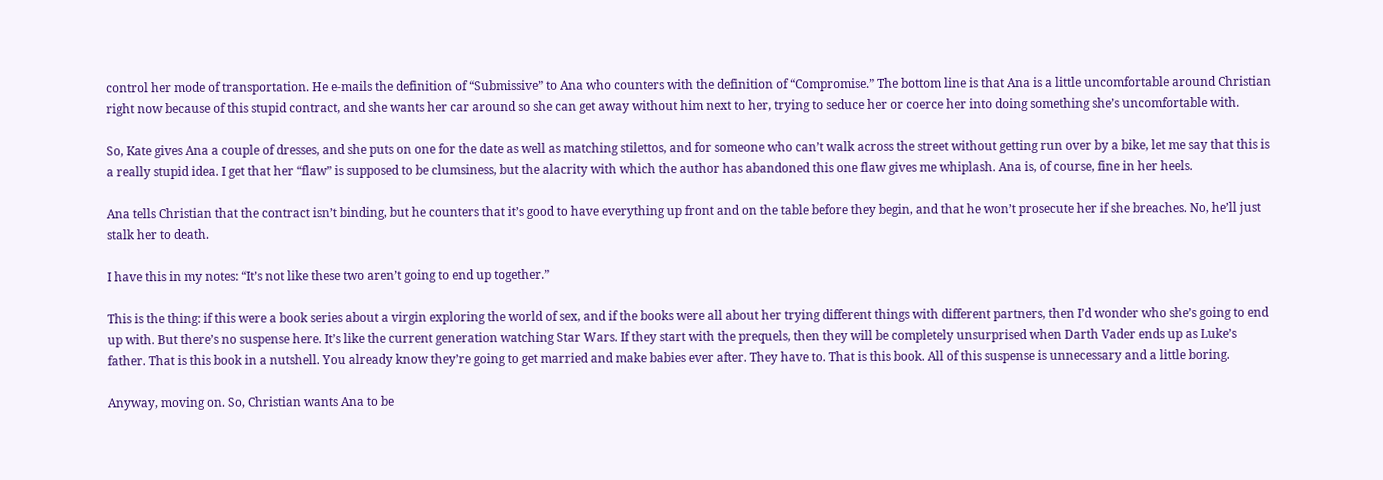control her mode of transportation. He e-mails the definition of “Submissive” to Ana who counters with the definition of “Compromise.” The bottom line is that Ana is a little uncomfortable around Christian right now because of this stupid contract, and she wants her car around so she can get away without him next to her, trying to seduce her or coerce her into doing something she’s uncomfortable with.

So, Kate gives Ana a couple of dresses, and she puts on one for the date as well as matching stilettos, and for someone who can’t walk across the street without getting run over by a bike, let me say that this is a really stupid idea. I get that her “flaw” is supposed to be clumsiness, but the alacrity with which the author has abandoned this one flaw gives me whiplash. Ana is, of course, fine in her heels.

Ana tells Christian that the contract isn’t binding, but he counters that it’s good to have everything up front and on the table before they begin, and that he won’t prosecute her if she breaches. No, he’ll just stalk her to death.

I have this in my notes: “It’s not like these two aren’t going to end up together.”

This is the thing: if this were a book series about a virgin exploring the world of sex, and if the books were all about her trying different things with different partners, then I’d wonder who she’s going to end up with. But there’s no suspense here. It’s like the current generation watching Star Wars. If they start with the prequels, then they will be completely unsurprised when Darth Vader ends up as Luke’s father. That is this book in a nutshell. You already know they’re going to get married and make babies ever after. They have to. That is this book. All of this suspense is unnecessary and a little boring.

Anyway, moving on. So, Christian wants Ana to be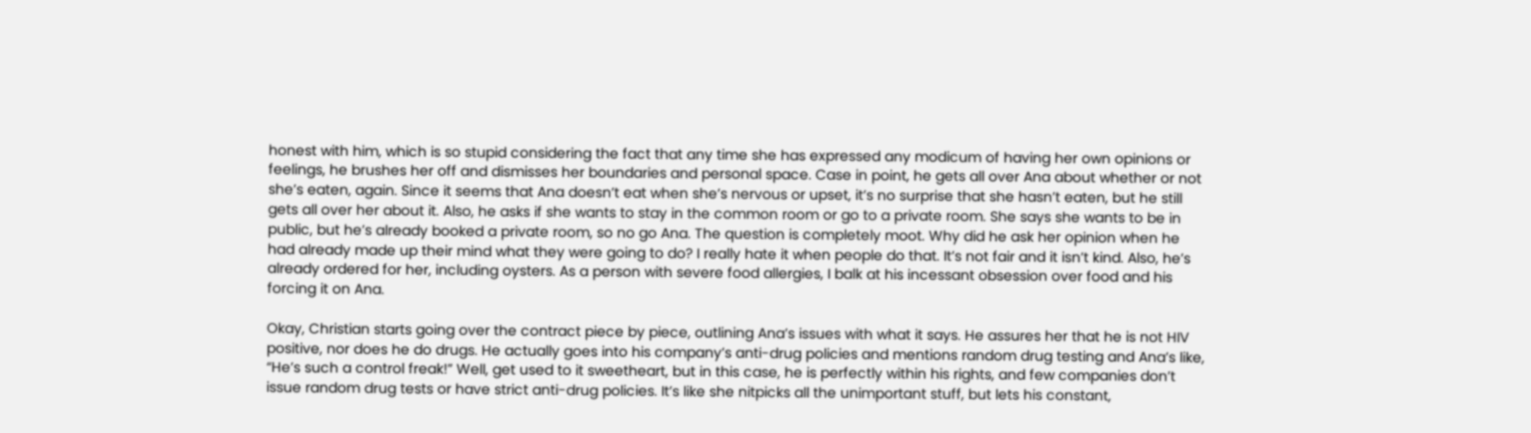honest with him, which is so stupid considering the fact that any time she has expressed any modicum of having her own opinions or feelings, he brushes her off and dismisses her boundaries and personal space. Case in point, he gets all over Ana about whether or not she’s eaten, again. Since it seems that Ana doesn’t eat when she’s nervous or upset, it’s no surprise that she hasn’t eaten, but he still gets all over her about it. Also, he asks if she wants to stay in the common room or go to a private room. She says she wants to be in public, but he’s already booked a private room, so no go Ana. The question is completely moot. Why did he ask her opinion when he had already made up their mind what they were going to do? I really hate it when people do that. It’s not fair and it isn’t kind. Also, he’s already ordered for her, including oysters. As a person with severe food allergies, I balk at his incessant obsession over food and his forcing it on Ana.

Okay, Christian starts going over the contract piece by piece, outlining Ana’s issues with what it says. He assures her that he is not HIV positive, nor does he do drugs. He actually goes into his company’s anti-drug policies and mentions random drug testing and Ana’s like, “He’s such a control freak!” Well, get used to it sweetheart, but in this case, he is perfectly within his rights, and few companies don’t issue random drug tests or have strict anti-drug policies. It’s like she nitpicks all the unimportant stuff, but lets his constant,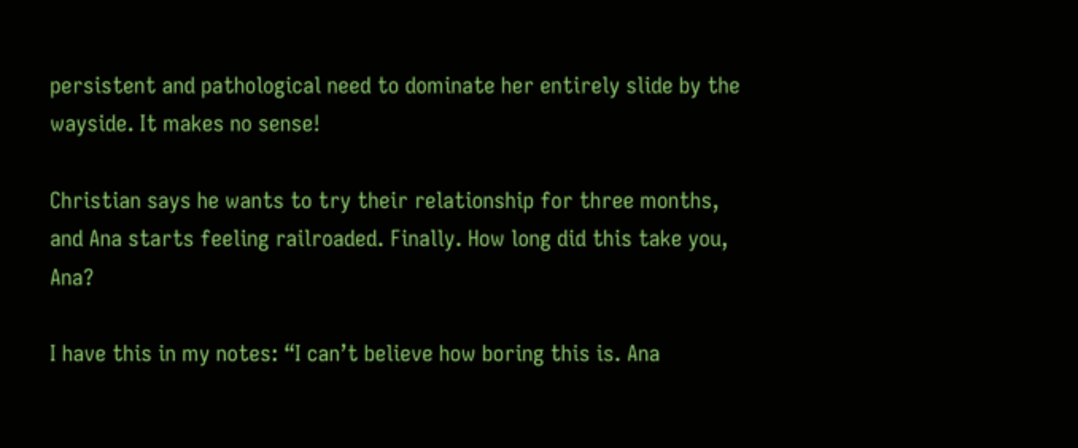persistent and pathological need to dominate her entirely slide by the wayside. It makes no sense!

Christian says he wants to try their relationship for three months, and Ana starts feeling railroaded. Finally. How long did this take you, Ana?

I have this in my notes: “I can’t believe how boring this is. Ana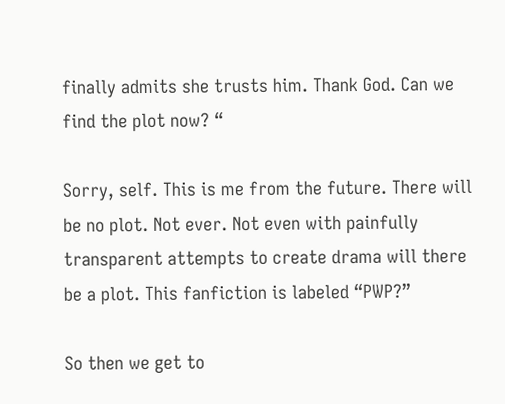finally admits she trusts him. Thank God. Can we find the plot now? “

Sorry, self. This is me from the future. There will be no plot. Not ever. Not even with painfully transparent attempts to create drama will there be a plot. This fanfiction is labeled “PWP?”

So then we get to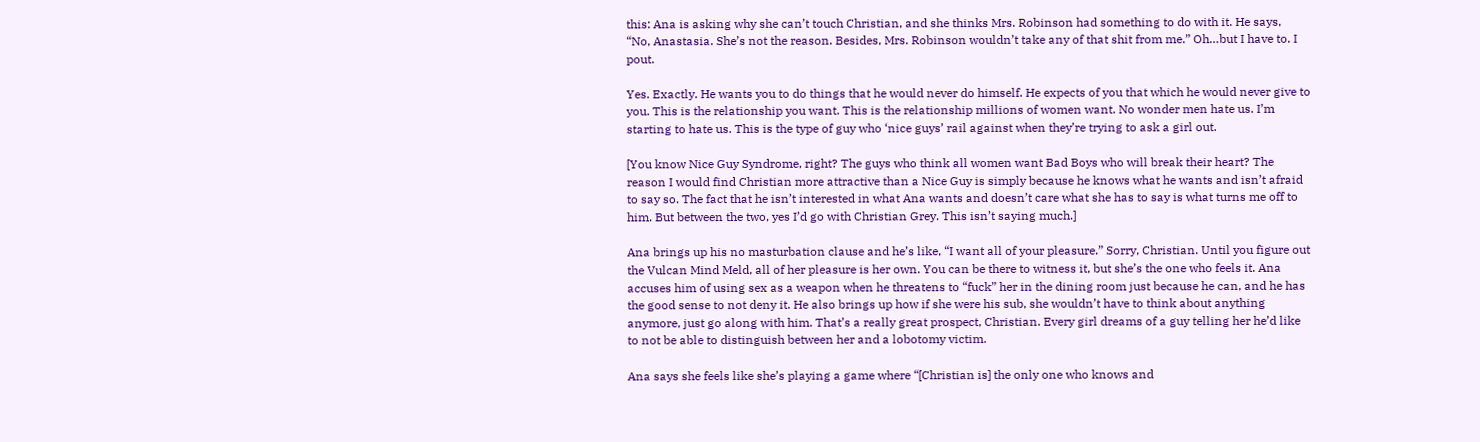this: Ana is asking why she can’t touch Christian, and she thinks Mrs. Robinson had something to do with it. He says,
“No, Anastasia. She’s not the reason. Besides, Mrs. Robinson wouldn’t take any of that shit from me.” Oh…but I have to. I pout.

Yes. Exactly. He wants you to do things that he would never do himself. He expects of you that which he would never give to you. This is the relationship you want. This is the relationship millions of women want. No wonder men hate us. I’m starting to hate us. This is the type of guy who ‘nice guys’ rail against when they’re trying to ask a girl out.

[You know Nice Guy Syndrome, right? The guys who think all women want Bad Boys who will break their heart? The reason I would find Christian more attractive than a Nice Guy is simply because he knows what he wants and isn’t afraid to say so. The fact that he isn’t interested in what Ana wants and doesn’t care what she has to say is what turns me off to him. But between the two, yes I’d go with Christian Grey. This isn’t saying much.]

Ana brings up his no masturbation clause and he’s like, “I want all of your pleasure.” Sorry, Christian. Until you figure out the Vulcan Mind Meld, all of her pleasure is her own. You can be there to witness it, but she’s the one who feels it. Ana accuses him of using sex as a weapon when he threatens to “fuck” her in the dining room just because he can, and he has the good sense to not deny it. He also brings up how if she were his sub, she wouldn’t have to think about anything anymore, just go along with him. That’s a really great prospect, Christian. Every girl dreams of a guy telling her he’d like to not be able to distinguish between her and a lobotomy victim.

Ana says she feels like she’s playing a game where “[Christian is] the only one who knows and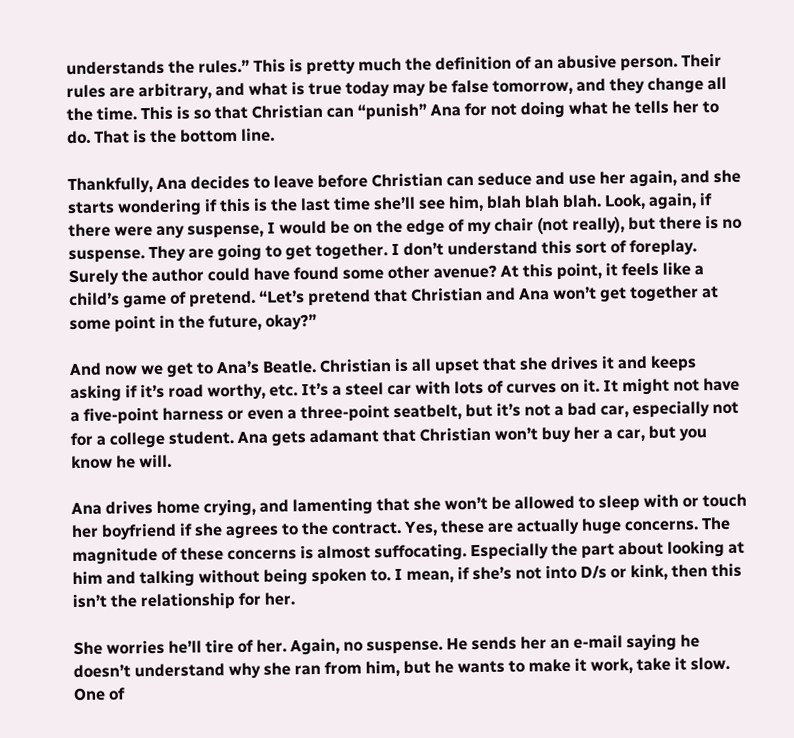understands the rules.” This is pretty much the definition of an abusive person. Their rules are arbitrary, and what is true today may be false tomorrow, and they change all the time. This is so that Christian can “punish” Ana for not doing what he tells her to do. That is the bottom line.

Thankfully, Ana decides to leave before Christian can seduce and use her again, and she starts wondering if this is the last time she’ll see him, blah blah blah. Look, again, if there were any suspense, I would be on the edge of my chair (not really), but there is no suspense. They are going to get together. I don’t understand this sort of foreplay. Surely the author could have found some other avenue? At this point, it feels like a child’s game of pretend. “Let’s pretend that Christian and Ana won’t get together at some point in the future, okay?”

And now we get to Ana’s Beatle. Christian is all upset that she drives it and keeps asking if it’s road worthy, etc. It’s a steel car with lots of curves on it. It might not have a five-point harness or even a three-point seatbelt, but it’s not a bad car, especially not for a college student. Ana gets adamant that Christian won’t buy her a car, but you know he will.

Ana drives home crying, and lamenting that she won’t be allowed to sleep with or touch her boyfriend if she agrees to the contract. Yes, these are actually huge concerns. The magnitude of these concerns is almost suffocating. Especially the part about looking at him and talking without being spoken to. I mean, if she’s not into D/s or kink, then this isn’t the relationship for her.

She worries he’ll tire of her. Again, no suspense. He sends her an e-mail saying he doesn’t understand why she ran from him, but he wants to make it work, take it slow. One of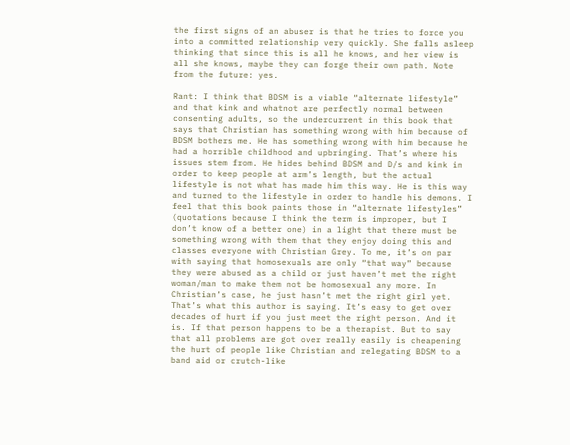the first signs of an abuser is that he tries to force you into a committed relationship very quickly. She falls asleep thinking that since this is all he knows, and her view is all she knows, maybe they can forge their own path. Note from the future: yes.

Rant: I think that BDSM is a viable “alternate lifestyle” and that kink and whatnot are perfectly normal between consenting adults, so the undercurrent in this book that says that Christian has something wrong with him because of BDSM bothers me. He has something wrong with him because he had a horrible childhood and upbringing. That’s where his issues stem from. He hides behind BDSM and D/s and kink in order to keep people at arm’s length, but the actual lifestyle is not what has made him this way. He is this way and turned to the lifestyle in order to handle his demons. I feel that this book paints those in “alternate lifestyles” (quotations because I think the term is improper, but I don’t know of a better one) in a light that there must be something wrong with them that they enjoy doing this and classes everyone with Christian Grey. To me, it’s on par with saying that homosexuals are only “that way” because they were abused as a child or just haven’t met the right woman/man to make them not be homosexual any more. In Christian’s case, he just hasn’t met the right girl yet. That’s what this author is saying. It’s easy to get over decades of hurt if you just meet the right person. And it is. If that person happens to be a therapist. But to say that all problems are got over really easily is cheapening the hurt of people like Christian and relegating BDSM to a band aid or crutch-like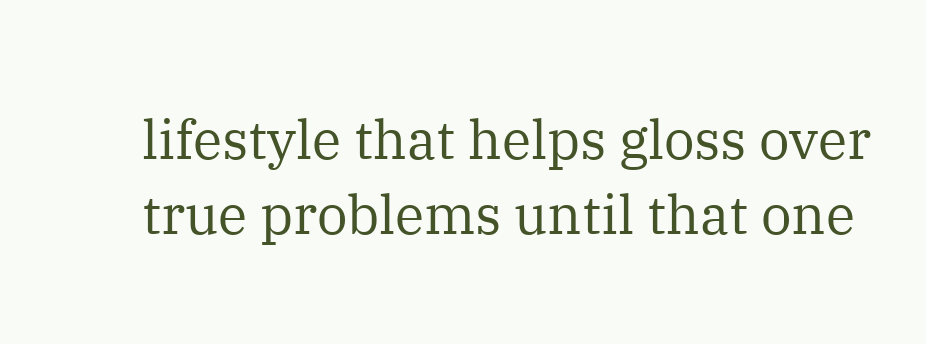lifestyle that helps gloss over true problems until that one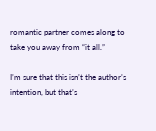romantic partner comes along to take you away from “it all.”

I’m sure that this isn’t the author’s intention, but that’s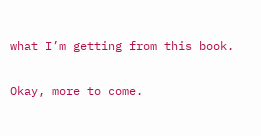what I’m getting from this book.

Okay, more to come.